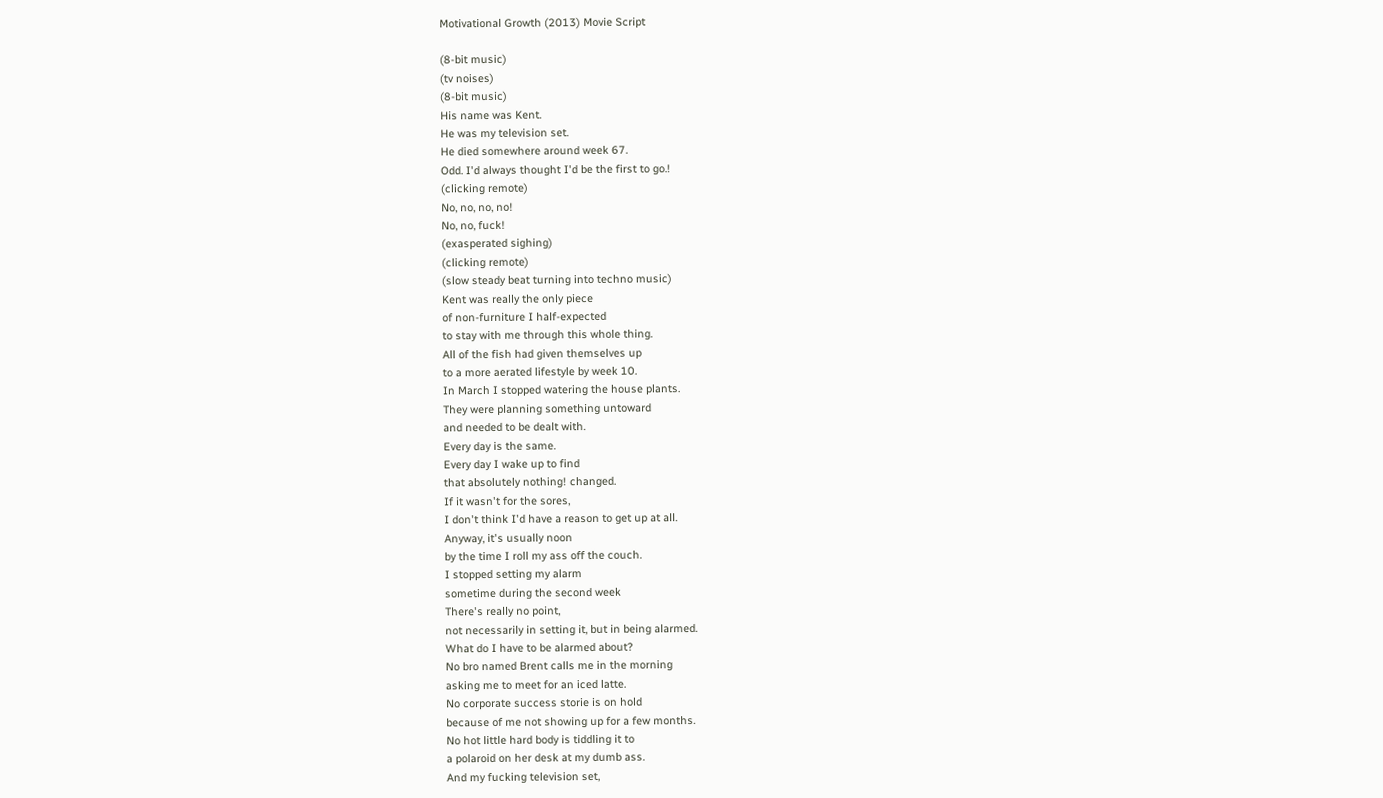Motivational Growth (2013) Movie Script

(8-bit music)
(tv noises)
(8-bit music)
His name was Kent.
He was my television set.
He died somewhere around week 67.
Odd. I'd always thought I'd be the first to go.!
(clicking remote)
No, no, no, no!
No, no, fuck!
(exasperated sighing)
(clicking remote)
(slow steady beat turning into techno music)
Kent was really the only piece
of non-furniture I half-expected
to stay with me through this whole thing.
All of the fish had given themselves up
to a more aerated lifestyle by week 10.
In March I stopped watering the house plants.
They were planning something untoward
and needed to be dealt with.
Every day is the same.
Every day I wake up to find
that absolutely nothing! changed.
If it wasn't for the sores,
I don't think I'd have a reason to get up at all.
Anyway, it's usually noon
by the time I roll my ass off the couch.
I stopped setting my alarm
sometime during the second week
There's really no point,
not necessarily in setting it, but in being alarmed.
What do I have to be alarmed about?
No bro named Brent calls me in the morning
asking me to meet for an iced latte.
No corporate success storie is on hold
because of me not showing up for a few months.
No hot little hard body is tiddling it to
a polaroid on her desk at my dumb ass.
And my fucking television set,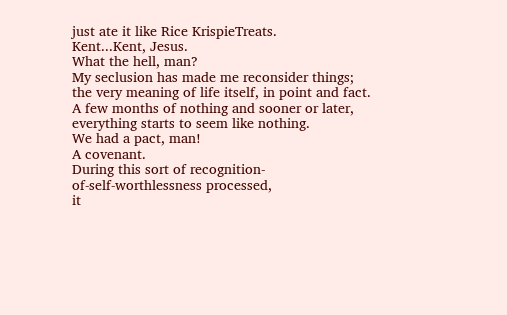just ate it like Rice KrispieTreats.
Kent...Kent, Jesus.
What the hell, man?
My seclusion has made me reconsider things;
the very meaning of life itself, in point and fact.
A few months of nothing and sooner or later,
everything starts to seem like nothing.
We had a pact, man!
A covenant.
During this sort of recognition-
of-self-worthlessness processed,
it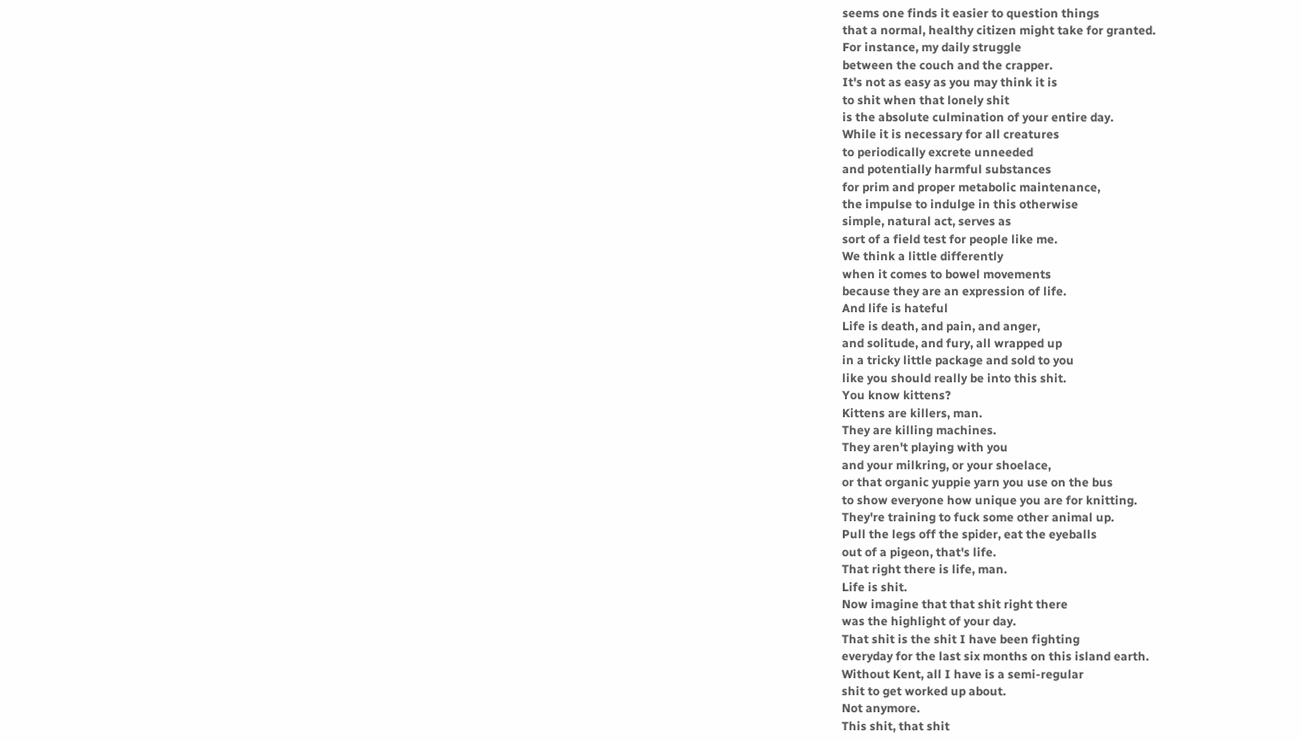seems one finds it easier to question things
that a normal, healthy citizen might take for granted.
For instance, my daily struggle
between the couch and the crapper.
It's not as easy as you may think it is
to shit when that lonely shit
is the absolute culmination of your entire day.
While it is necessary for all creatures
to periodically excrete unneeded
and potentially harmful substances
for prim and proper metabolic maintenance,
the impulse to indulge in this otherwise
simple, natural act, serves as
sort of a field test for people like me.
We think a little differently
when it comes to bowel movements
because they are an expression of life.
And life is hateful
Life is death, and pain, and anger,
and solitude, and fury, all wrapped up
in a tricky little package and sold to you
like you should really be into this shit.
You know kittens?
Kittens are killers, man.
They are killing machines.
They aren't playing with you
and your milkring, or your shoelace,
or that organic yuppie yarn you use on the bus
to show everyone how unique you are for knitting.
They're training to fuck some other animal up.
Pull the legs off the spider, eat the eyeballs
out of a pigeon, that's life.
That right there is life, man.
Life is shit.
Now imagine that that shit right there
was the highlight of your day.
That shit is the shit I have been fighting
everyday for the last six months on this island earth.
Without Kent, all I have is a semi-regular
shit to get worked up about.
Not anymore.
This shit, that shit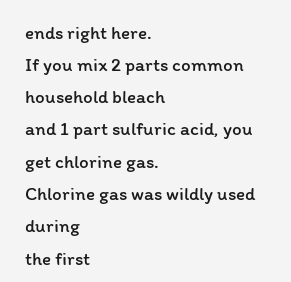ends right here.
If you mix 2 parts common household bleach
and 1 part sulfuric acid, you get chlorine gas.
Chlorine gas was wildly used during
the first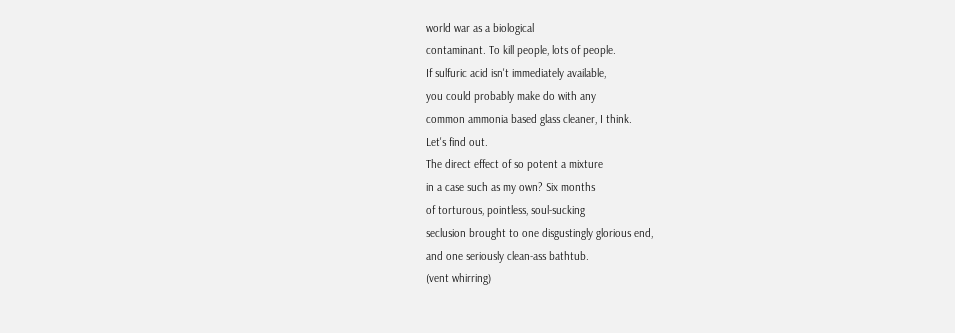world war as a biological
contaminant. To kill people, lots of people.
If sulfuric acid isn't immediately available,
you could probably make do with any
common ammonia based glass cleaner, I think.
Let's find out.
The direct effect of so potent a mixture
in a case such as my own? Six months
of torturous, pointless, soul-sucking
seclusion brought to one disgustingly glorious end,
and one seriously clean-ass bathtub.
(vent whirring)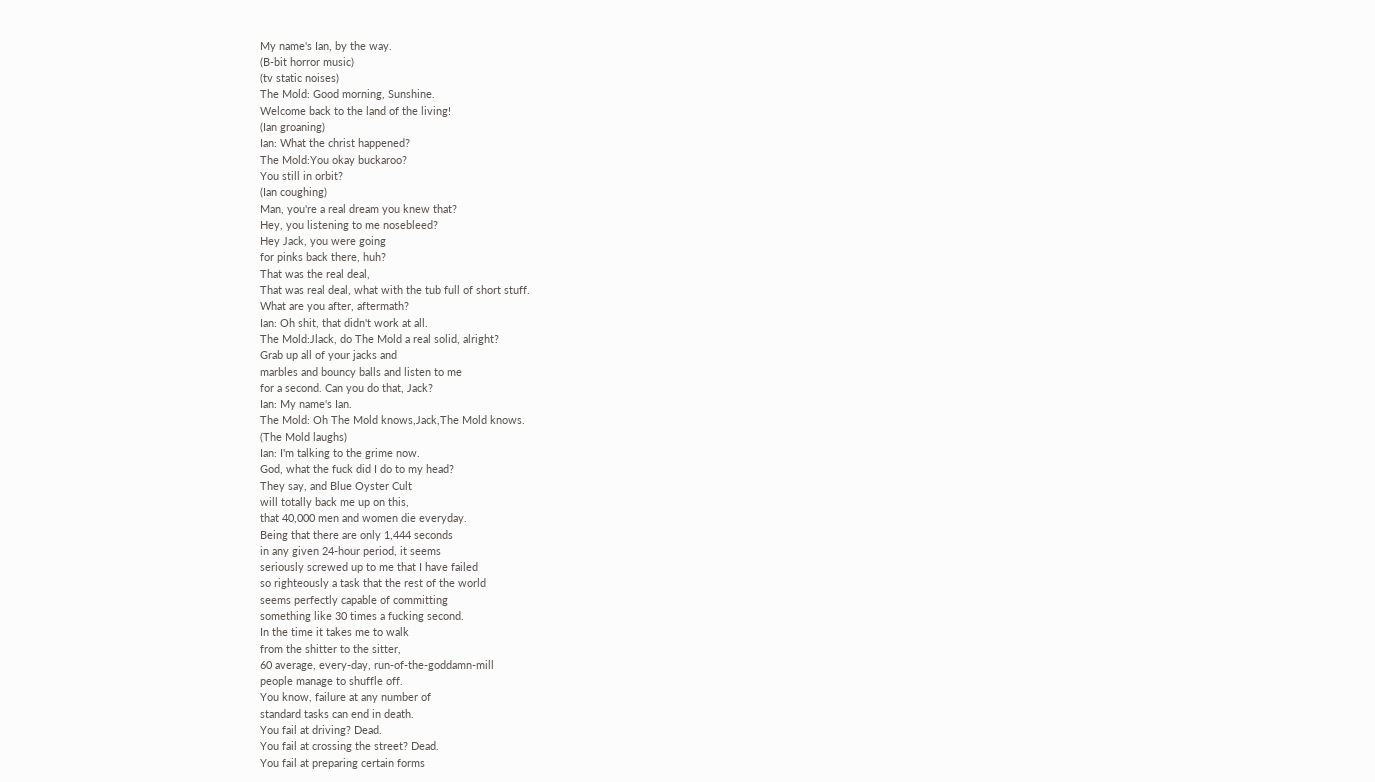My name's Ian, by the way.
(B-bit horror music)
(tv static noises)
The Mold: Good morning, Sunshine.
Welcome back to the land of the living!
(Ian groaning)
Ian: What the christ happened?
The Mold:You okay buckaroo?
You still in orbit?
(Ian coughing)
Man, you're a real dream you knew that?
Hey, you listening to me nosebleed?
Hey Jack, you were going
for pinks back there, huh?
That was the real deal,
That was real deal, what with the tub full of short stuff.
What are you after, aftermath?
Ian: Oh shit, that didn't work at all.
The Mold:Jlack, do The Mold a real solid, alright?
Grab up all of your jacks and
marbles and bouncy balls and listen to me
for a second. Can you do that, Jack?
Ian: My name's Ian.
The Mold: Oh The Mold knows,Jack,The Mold knows.
(The Mold laughs)
Ian: I'm talking to the grime now.
God, what the fuck did I do to my head?
They say, and Blue Oyster Cult
will totally back me up on this,
that 40,000 men and women die everyday.
Being that there are only 1,444 seconds
in any given 24-hour period, it seems
seriously screwed up to me that I have failed
so righteously a task that the rest of the world
seems perfectly capable of committing
something like 30 times a fucking second.
In the time it takes me to walk
from the shitter to the sitter,
60 average, every-day, run-of-the-goddamn-mill
people manage to shuffle off.
You know, failure at any number of
standard tasks can end in death.
You fail at driving? Dead.
You fail at crossing the street? Dead.
You fail at preparing certain forms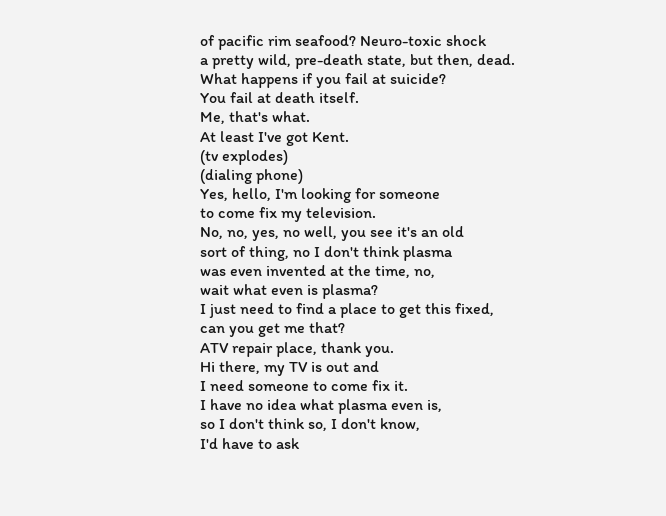of pacific rim seafood? Neuro-toxic shock
a pretty wild, pre-death state, but then, dead.
What happens if you fail at suicide?
You fail at death itself.
Me, that's what.
At least I've got Kent.
(tv explodes)
(dialing phone)
Yes, hello, I'm looking for someone
to come fix my television.
No, no, yes, no well, you see it's an old
sort of thing, no I don't think plasma
was even invented at the time, no,
wait what even is plasma?
I just need to find a place to get this fixed,
can you get me that?
ATV repair place, thank you.
Hi there, my TV is out and
I need someone to come fix it.
I have no idea what plasma even is,
so I don't think so, I don't know,
I'd have to ask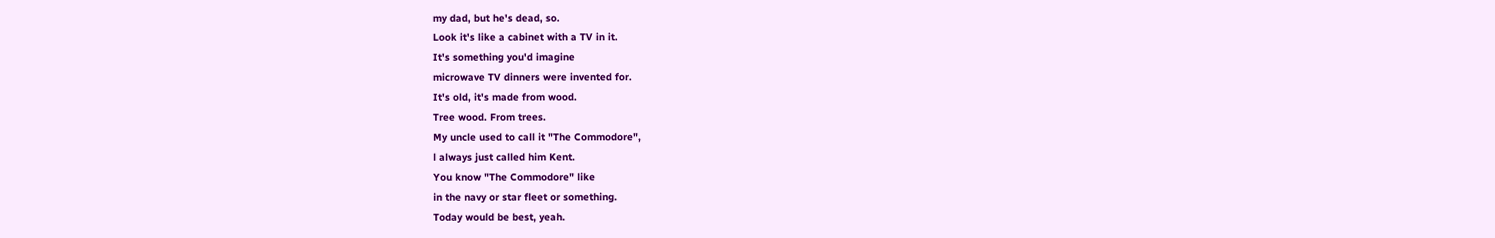my dad, but he's dead, so.
Look it's like a cabinet with a TV in it.
It's something you'd imagine
microwave TV dinners were invented for.
It's old, it's made from wood.
Tree wood. From trees.
My uncle used to call it "The Commodore",
l always just called him Kent.
You know "The Commodore" like
in the navy or star fleet or something.
Today would be best, yeah.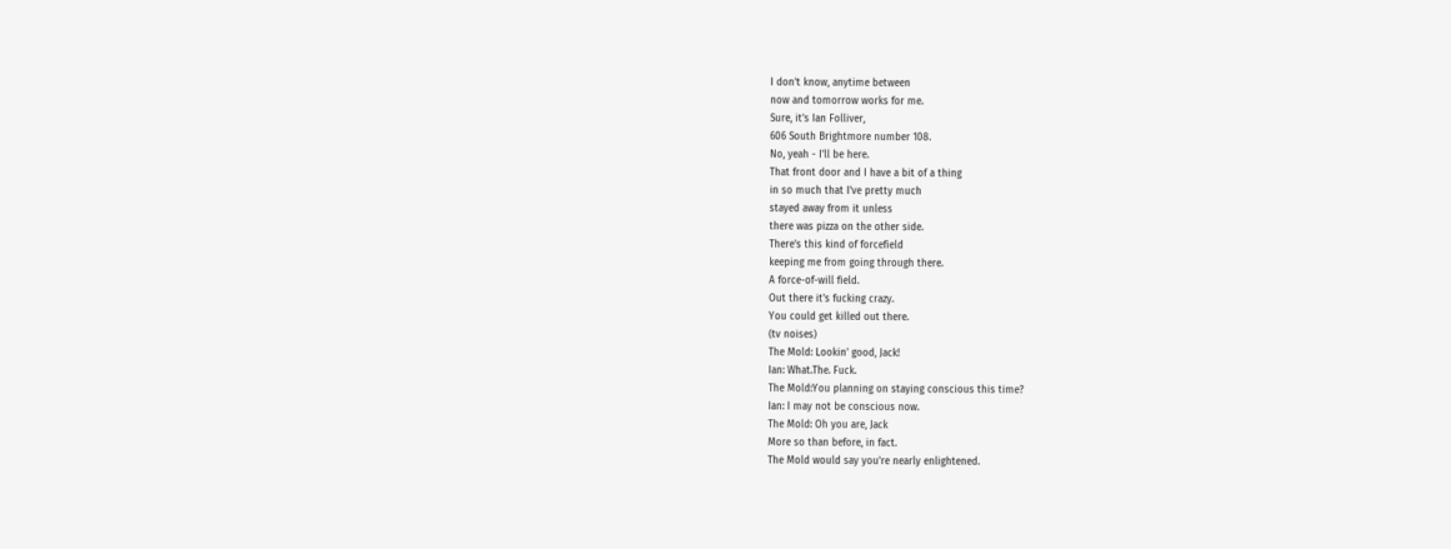I don't know, anytime between
now and tomorrow works for me.
Sure, it's Ian Folliver,
606 South Brightmore number 108.
No, yeah - I'll be here.
That front door and I have a bit of a thing
in so much that I've pretty much
stayed away from it unless
there was pizza on the other side.
There's this kind of forcefield
keeping me from going through there.
A force-of-will field.
Out there it's fucking crazy.
You could get killed out there.
(tv noises)
The Mold: Lookin' good, Jack!
Ian: What.The. Fuck.
The Mold:You planning on staying conscious this time?
Ian: I may not be conscious now.
The Mold: Oh you are, Jack
More so than before, in fact.
The Mold would say you're nearly enlightened.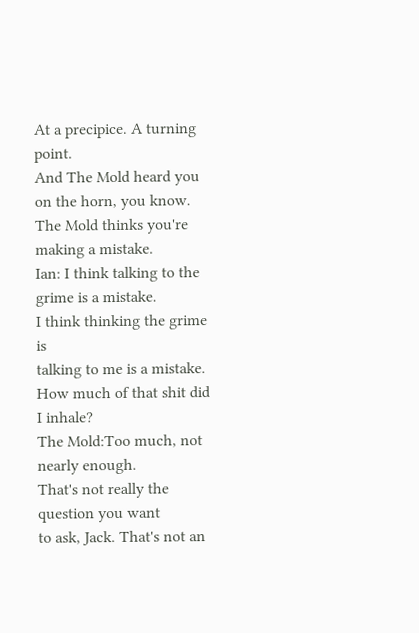At a precipice. A turning point.
And The Mold heard you on the horn, you know.
The Mold thinks you're making a mistake.
Ian: I think talking to the grime is a mistake.
I think thinking the grime is
talking to me is a mistake.
How much of that shit did I inhale?
The Mold:Too much, not nearly enough.
That's not really the question you want
to ask, Jack. That's not an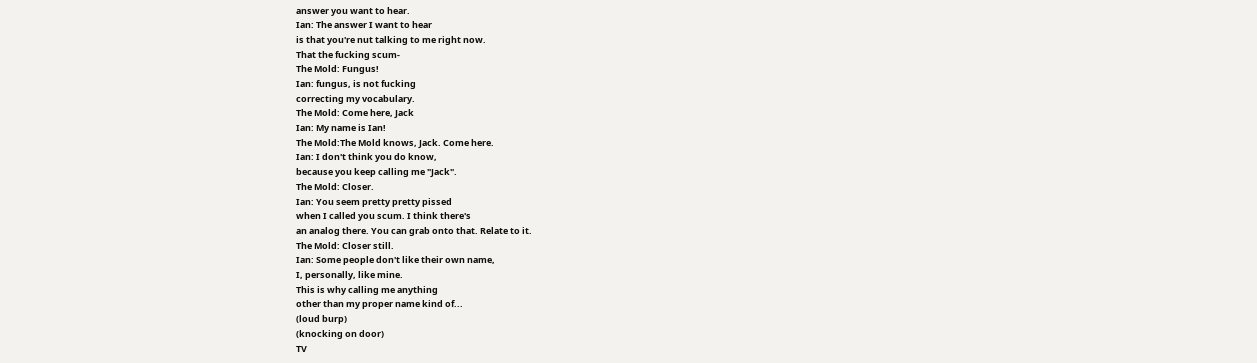answer you want to hear.
Ian: The answer I want to hear
is that you're nut talking to me right now.
That the fucking scum-
The Mold: Fungus!
Ian: fungus, is not fucking
correcting my vocabulary.
The Mold: Come here, Jack
Ian: My name is Ian!
The Mold:The Mold knows, Jack. Come here.
Ian: I don't think you do know,
because you keep calling me "Jack".
The Mold: Closer.
Ian: You seem pretty pretty pissed
when I called you scum. I think there's
an analog there. You can grab onto that. Relate to it.
The Mold: Closer still.
Ian: Some people don't like their own name,
I, personally, like mine.
This is why calling me anything
other than my proper name kind of...
(loud burp)
(knocking on door)
TV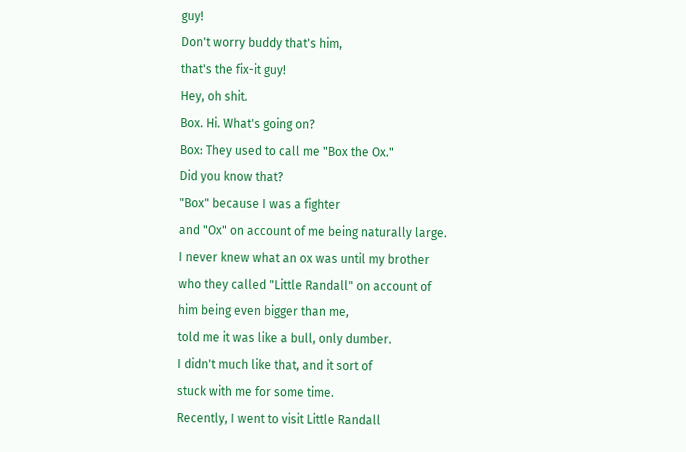guy!
Don't worry buddy that's him,
that's the fix-it guy!
Hey, oh shit.
Box. Hi. What's going on?
Box: They used to call me "Box the Ox."
Did you know that?
"Box" because I was a fighter
and "Ox" on account of me being naturally large.
I never knew what an ox was until my brother
who they called "Little Randall" on account of
him being even bigger than me,
told me it was like a bull, only dumber.
I didn't much like that, and it sort of
stuck with me for some time.
Recently, I went to visit Little Randall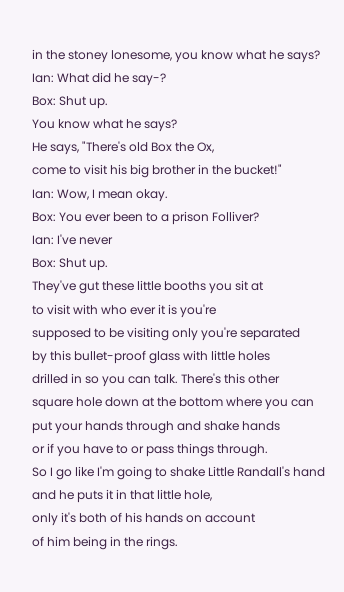in the stoney lonesome, you know what he says?
Ian: What did he say-?
Box: Shut up.
You know what he says?
He says, "There's old Box the Ox,
come to visit his big brother in the bucket!"
Ian: Wow, I mean okay.
Box: You ever been to a prison Folliver?
Ian: I've never
Box: Shut up.
They've gut these little booths you sit at
to visit with who ever it is you're
supposed to be visiting only you're separated
by this bullet-proof glass with little holes
drilled in so you can talk. There's this other
square hole down at the bottom where you can
put your hands through and shake hands
or if you have to or pass things through.
So I go like I'm going to shake Little Randall's hand
and he puts it in that little hole,
only it's both of his hands on account
of him being in the rings.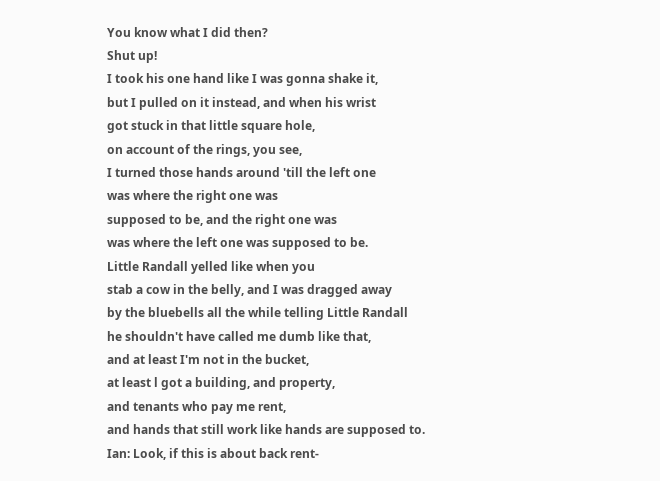You know what I did then?
Shut up!
I took his one hand like I was gonna shake it,
but I pulled on it instead, and when his wrist
got stuck in that little square hole,
on account of the rings, you see,
I turned those hands around 'till the left one
was where the right one was
supposed to be, and the right one was
was where the left one was supposed to be.
Little Randall yelled like when you
stab a cow in the belly, and I was dragged away
by the bluebells all the while telling Little Randall
he shouldn't have called me dumb like that,
and at least I'm not in the bucket,
at least l got a building, and property,
and tenants who pay me rent,
and hands that still work like hands are supposed to.
Ian: Look, if this is about back rent-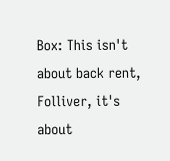Box: This isn't about back rent, Folliver, it's about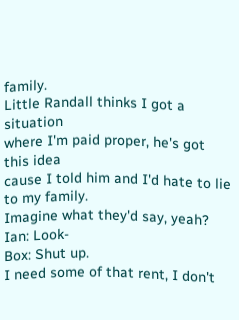family.
Little Randall thinks I got a situation
where I'm paid proper, he's got this idea
cause I told him and I'd hate to lie to my family.
Imagine what they'd say, yeah?
Ian: Look-
Box: Shut up.
I need some of that rent, I don't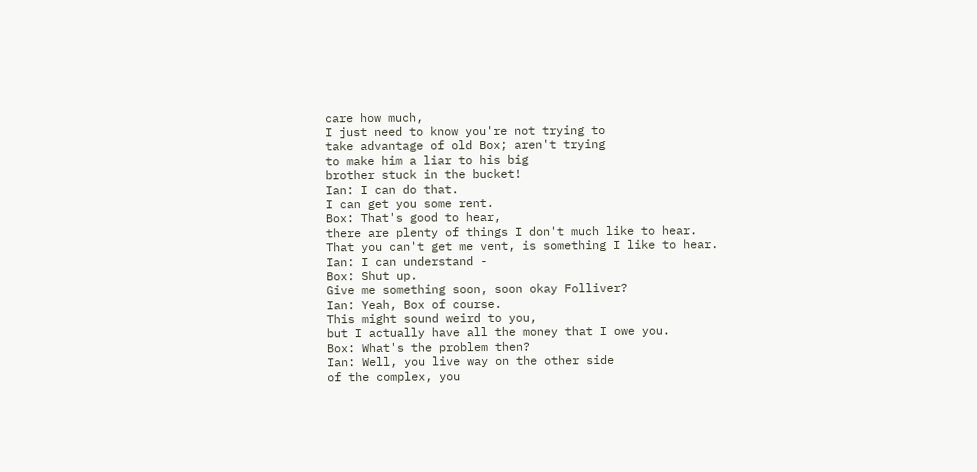care how much,
I just need to know you're not trying to
take advantage of old Box; aren't trying
to make him a liar to his big
brother stuck in the bucket!
Ian: I can do that.
I can get you some rent.
Box: That's good to hear,
there are plenty of things I don't much like to hear.
That you can't get me vent, is something I like to hear.
Ian: I can understand -
Box: Shut up.
Give me something soon, soon okay Folliver?
Ian: Yeah, Box of course.
This might sound weird to you,
but I actually have all the money that I owe you.
Box: What's the problem then?
Ian: Well, you live way on the other side
of the complex, you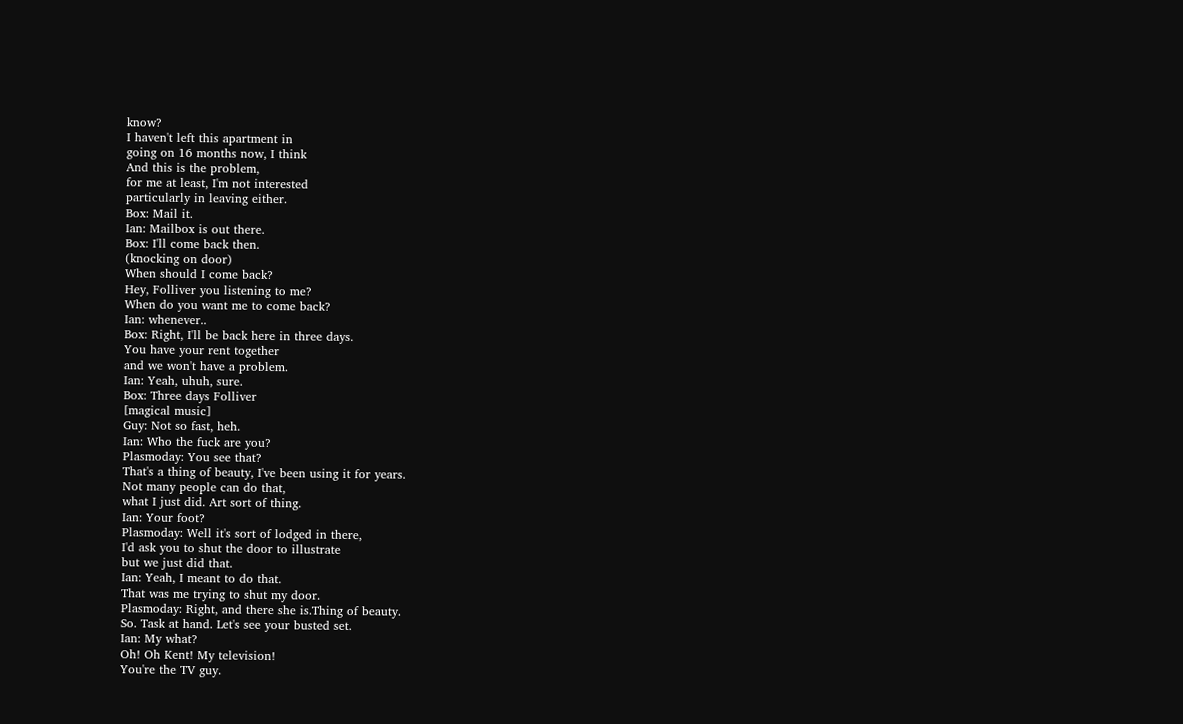know?
I haven't left this apartment in
going on 16 months now, I think
And this is the problem,
for me at least, I'm not interested
particularly in leaving either.
Box: Mail it.
Ian: Mailbox is out there.
Box: I'll come back then.
(knocking on door)
When should I come back?
Hey, Folliver you listening to me?
When do you want me to come back?
Ian: whenever..
Box: Right, I'll be back here in three days.
You have your rent together
and we won't have a problem.
Ian: Yeah, uhuh, sure.
Box: Three days Folliver
[magical music]
Guy: Not so fast, heh.
Ian: Who the fuck are you?
Plasmoday: You see that?
That's a thing of beauty, I've been using it for years.
Not many people can do that,
what I just did. Art sort of thing.
Ian: Your foot?
Plasmoday: Well it's sort of lodged in there,
I'd ask you to shut the door to illustrate
but we just did that.
Ian: Yeah, I meant to do that.
That was me trying to shut my door.
Plasmoday: Right, and there she is.Thing of beauty.
So. Task at hand. Let's see your busted set.
Ian: My what?
Oh! Oh Kent! My television!
You're the TV guy.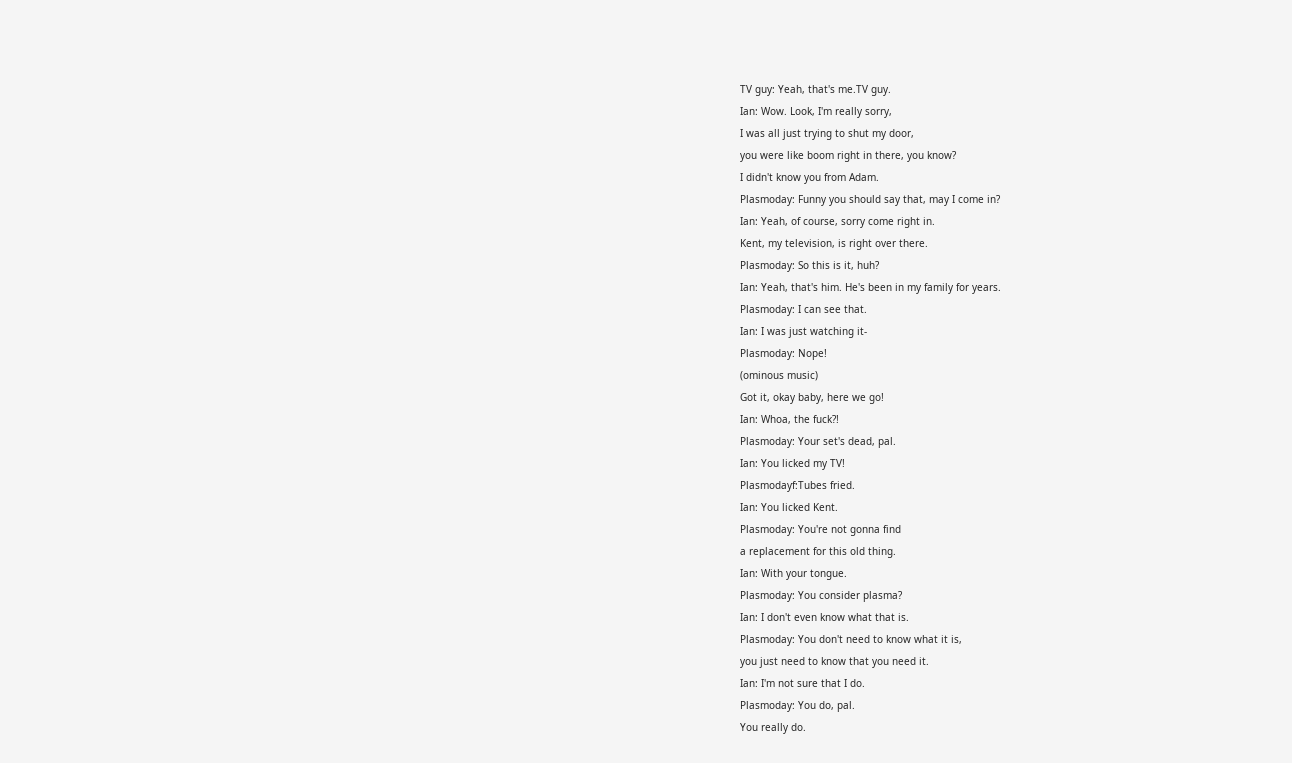TV guy: Yeah, that's me.TV guy.
Ian: Wow. Look, I'm really sorry,
I was all just trying to shut my door,
you were like boom right in there, you know?
I didn't know you from Adam.
Plasmoday: Funny you should say that, may I come in?
Ian: Yeah, of course, sorry come right in.
Kent, my television, is right over there.
Plasmoday: So this is it, huh?
Ian: Yeah, that's him. He's been in my family for years.
Plasmoday: I can see that.
Ian: I was just watching it-
Plasmoday: Nope!
(ominous music)
Got it, okay baby, here we go!
Ian: Whoa, the fuck?!
Plasmoday: Your set's dead, pal.
Ian: You licked my TV!
Plasmodayf:Tubes fried.
Ian: You licked Kent.
Plasmoday: You're not gonna find
a replacement for this old thing.
Ian: With your tongue.
Plasmoday: You consider plasma?
Ian: I don't even know what that is.
Plasmoday: You don't need to know what it is,
you just need to know that you need it.
Ian: I'm not sure that I do.
Plasmoday: You do, pal.
You really do.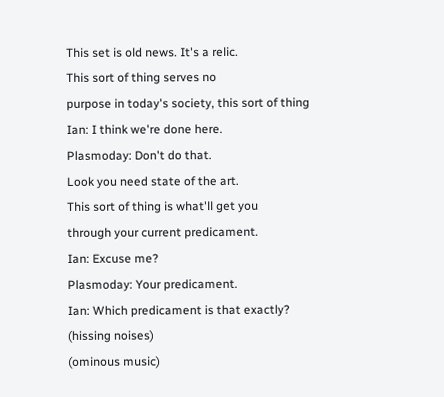This set is old news. It's a relic.
This sort of thing serves no
purpose in today's society, this sort of thing
Ian: I think we're done here.
Plasmoday: Don't do that.
Look you need state of the art.
This sort of thing is what'll get you
through your current predicament.
Ian: Excuse me?
Plasmoday: Your predicament.
Ian: Which predicament is that exactly?
(hissing noises)
(ominous music)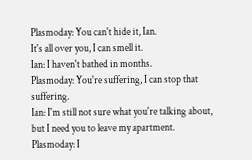Plasmoday: You can't hide it, Ian.
It's all over you, I can smell it.
Ian: I haven't bathed in months.
Plasmoday: You're suffering, I can stop that suffering.
Ian: I'm still not sure what you're talking about,
but I need you to leave my apartment.
Plasmoday: I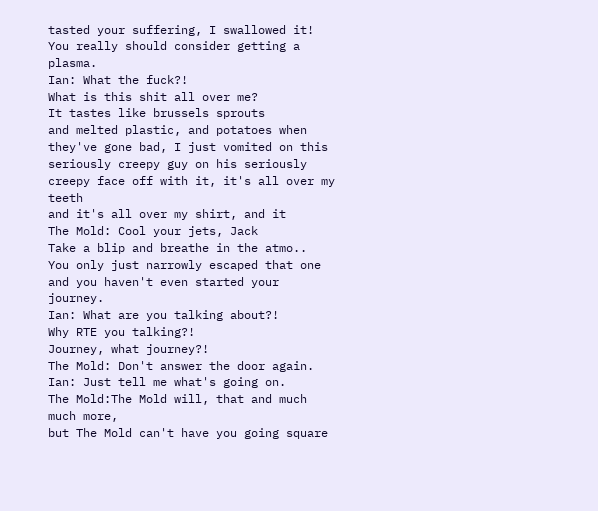tasted your suffering, I swallowed it!
You really should consider getting a plasma.
Ian: What the fuck?!
What is this shit all over me?
It tastes like brussels sprouts
and melted plastic, and potatoes when
they've gone bad, I just vomited on this
seriously creepy guy on his seriously
creepy face off with it, it's all over my teeth
and it's all over my shirt, and it
The Mold: Cool your jets, Jack
Take a blip and breathe in the atmo..
You only just narrowly escaped that one
and you haven't even started your journey.
Ian: What are you talking about?!
Why RTE you talking?!
Journey, what journey?!
The Mold: Don't answer the door again.
Ian: Just tell me what's going on.
The Mold:The Mold will, that and much much more,
but The Mold can't have you going square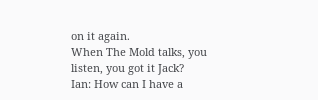on it again.
When The Mold talks, you listen, you got it Jack?
Ian: How can I have a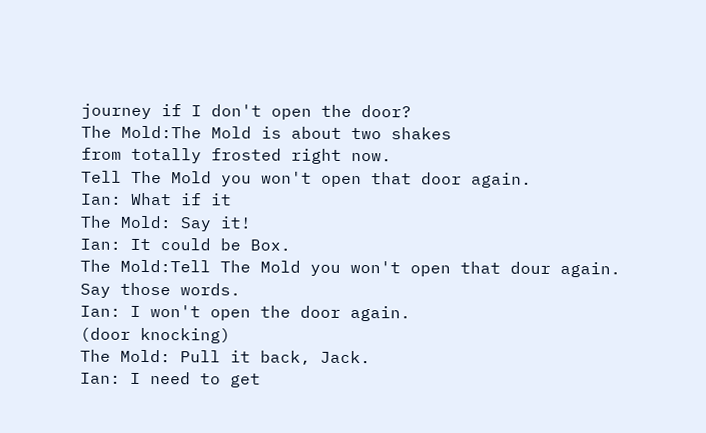journey if I don't open the door?
The Mold:The Mold is about two shakes
from totally frosted right now.
Tell The Mold you won't open that door again.
Ian: What if it
The Mold: Say it!
Ian: It could be Box.
The Mold:Tell The Mold you won't open that dour again.
Say those words.
Ian: I won't open the door again.
(door knocking)
The Mold: Pull it back, Jack.
Ian: I need to get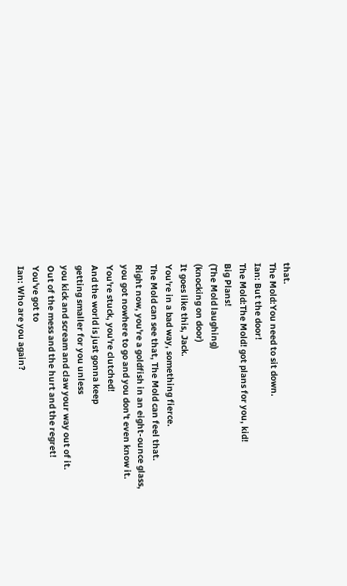that.
The Mold:You need to sit down.
Ian: But the door!
The Mold:The Mold! got plans for you, kid!
Big Plans!
(The Mold laughing)
(knocking on door)
It goes like this, Jack.
You're in a bad way, something fierce.
The Mold can see that, The Mold can feel that.
Right now, you're a goldfish in an eight-ounce glass,
you got nowhere to go and you don't even know it.
You're stuck, you're clutched!
And the world is just gonna keep
getting smaller for you unless
you kick and scream and claw your way out of it.
Out of the mess and the hurt and the regret!
You've got to
Ian: Who are you again?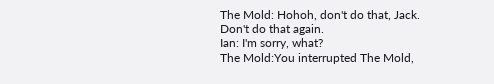The Mold: Hohoh, don't do that, Jack.
Don't do that again.
Ian: I'm sorry, what?
The Mold:You interrupted The Mold,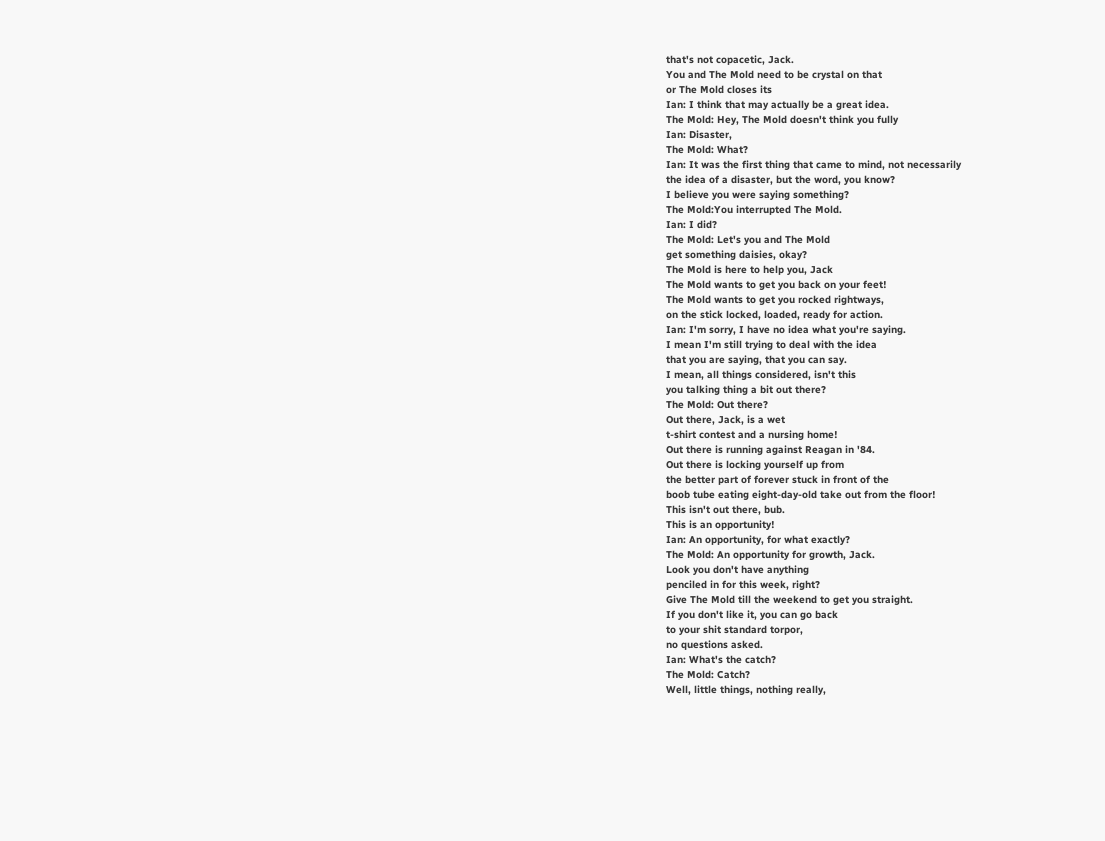that's not copacetic, Jack.
You and The Mold need to be crystal on that
or The Mold closes its
Ian: I think that may actually be a great idea.
The Mold: Hey, The Mold doesn't think you fully
Ian: Disaster,
The Mold: What?
Ian: It was the first thing that came to mind, not necessarily
the idea of a disaster, but the word, you know?
I believe you were saying something?
The Mold:You interrupted The Mold.
Ian: I did?
The Mold: Let's you and The Mold
get something daisies, okay?
The Mold is here to help you, Jack
The Mold wants to get you back on your feet!
The Mold wants to get you rocked rightways,
on the stick locked, loaded, ready for action.
Ian: I'm sorry, I have no idea what you're saying.
I mean I'm still trying to deal with the idea
that you are saying, that you can say.
I mean, all things considered, isn't this
you talking thing a bit out there?
The Mold: Out there?
Out there, Jack, is a wet
t-shirt contest and a nursing home!
Out there is running against Reagan in '84.
Out there is locking yourself up from
the better part of forever stuck in front of the
boob tube eating eight-day-old take out from the floor!
This isn't out there, bub.
This is an opportunity!
Ian: An opportunity, for what exactly?
The Mold: An opportunity for growth, Jack.
Look you don't have anything
penciled in for this week, right?
Give The Mold till the weekend to get you straight.
If you don't like it, you can go back
to your shit standard torpor,
no questions asked.
Ian: What's the catch?
The Mold: Catch?
Well, little things, nothing really,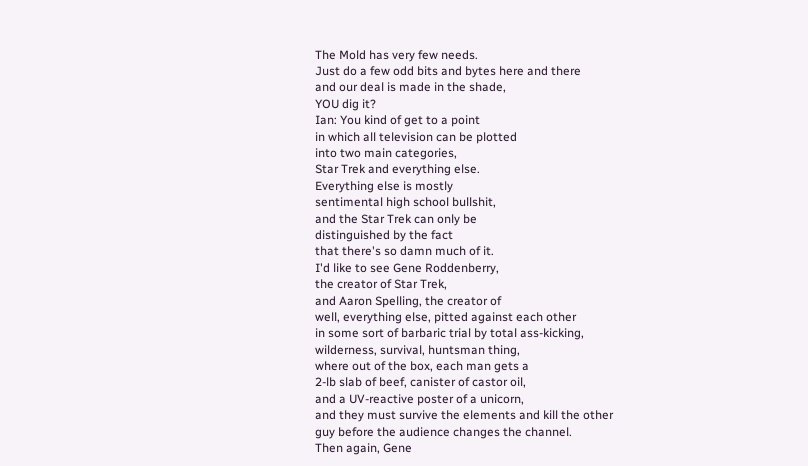The Mold has very few needs.
Just do a few odd bits and bytes here and there
and our deal is made in the shade,
YOU dig it?
Ian: You kind of get to a point
in which all television can be plotted
into two main categories,
Star Trek and everything else.
Everything else is mostly
sentimental high school bullshit,
and the Star Trek can only be
distinguished by the fact
that there's so damn much of it.
I'd like to see Gene Roddenberry,
the creator of Star Trek,
and Aaron Spelling, the creator of
well, everything else, pitted against each other
in some sort of barbaric trial by total ass-kicking,
wilderness, survival, huntsman thing,
where out of the box, each man gets a
2-lb slab of beef, canister of castor oil,
and a UV-reactive poster of a unicorn,
and they must survive the elements and kill the other
guy before the audience changes the channel.
Then again, Gene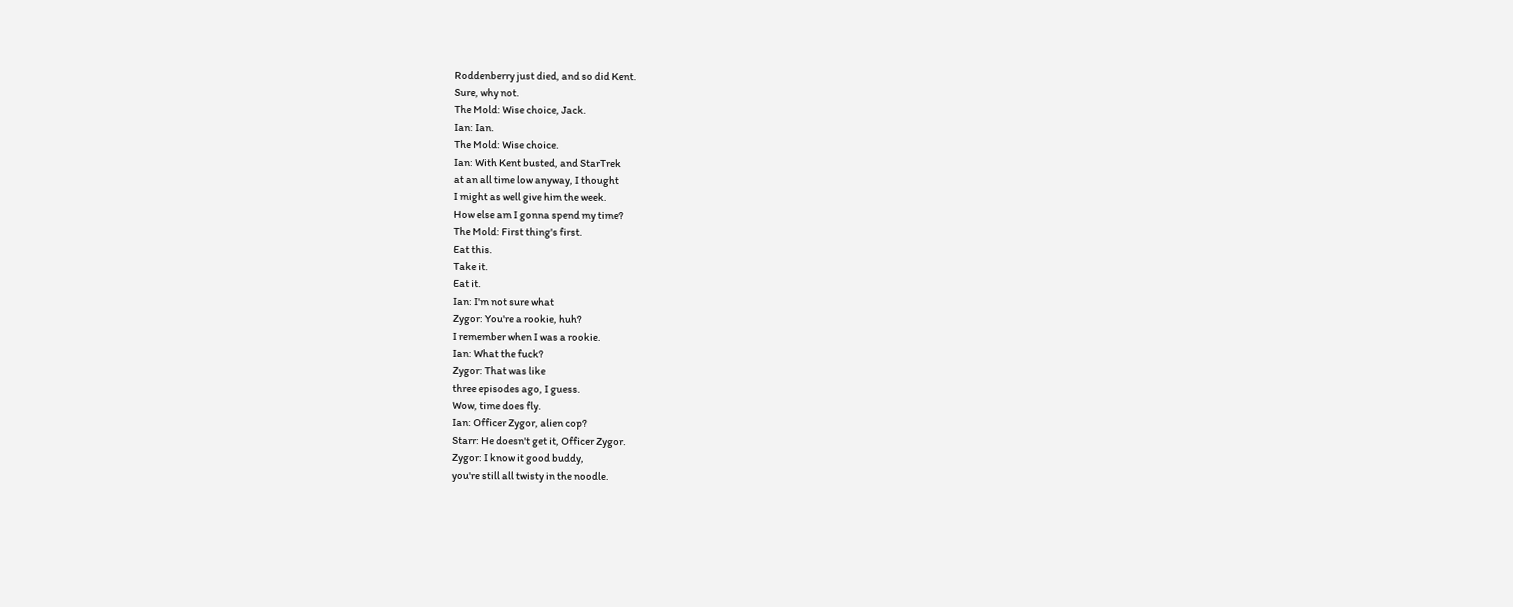Roddenberry just died, and so did Kent.
Sure, why not.
The Mold: Wise choice, Jack.
Ian: Ian.
The Mold: Wise choice.
Ian: With Kent busted, and StarTrek
at an all time low anyway, I thought
I might as well give him the week.
How else am I gonna spend my time?
The Mold: First thing's first.
Eat this.
Take it.
Eat it.
Ian: I'm not sure what
Zygor: You're a rookie, huh?
I remember when I was a rookie.
Ian: What the fuck?
Zygor: That was like
three episodes ago, I guess.
Wow, time does fly.
Ian: Officer Zygor, alien cop?
Starr: He doesn't get it, Officer Zygor.
Zygor: I know it good buddy,
you're still all twisty in the noodle.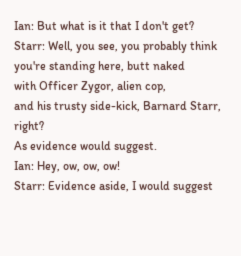Ian: But what is it that I don't get?
Starr: Well, you see, you probably think
you're standing here, butt naked
with Officer Zygor, alien cop,
and his trusty side-kick, Barnard Starr, right?
As evidence would suggest.
Ian: Hey, ow, ow, ow!
Starr: Evidence aside, I would suggest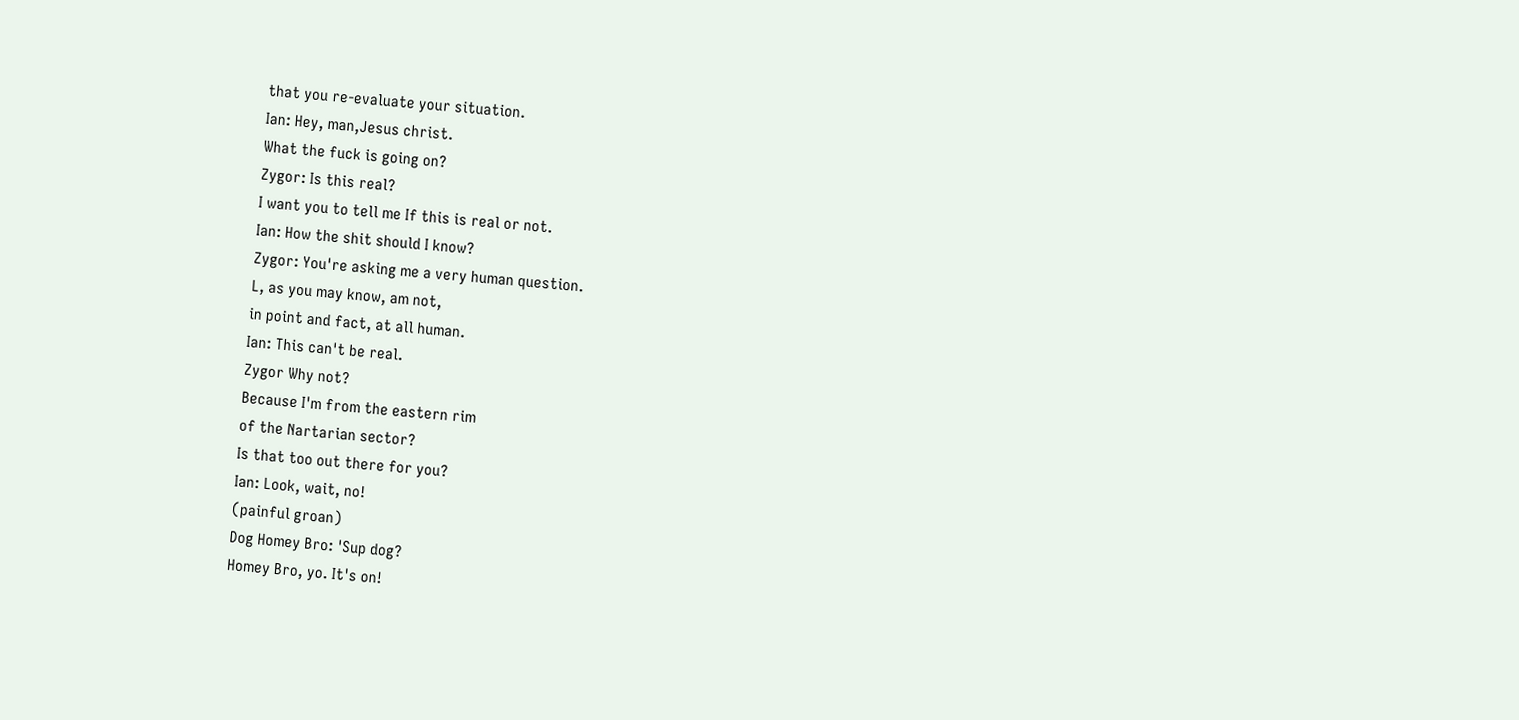that you re-evaluate your situation.
Ian: Hey, man,Jesus christ.
What the fuck is going on?
Zygor: Is this real?
I want you to tell me If this is real or not.
Ian: How the shit should I know?
Zygor: You're asking me a very human question.
L, as you may know, am not,
in point and fact, at all human.
Ian: This can't be real.
Zygor Why not?
Because I'm from the eastern rim
of the Nartarian sector?
Is that too out there for you?
Ian: Look, wait, no!
(painful groan)
Dog Homey Bro: 'Sup dog?
Homey Bro, yo. It's on!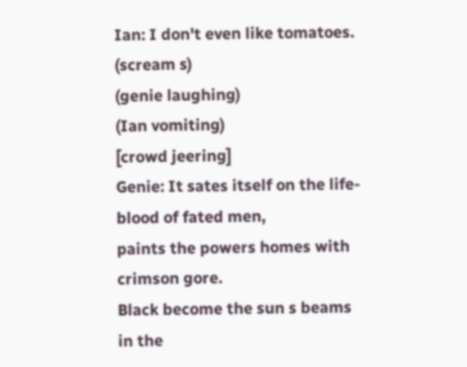Ian: I don't even like tomatoes.
(scream s)
(genie laughing)
(Ian vomiting)
[crowd jeering]
Genie: It sates itself on the life-blood of fated men,
paints the powers homes with crimson gore.
Black become the sun s beams
in the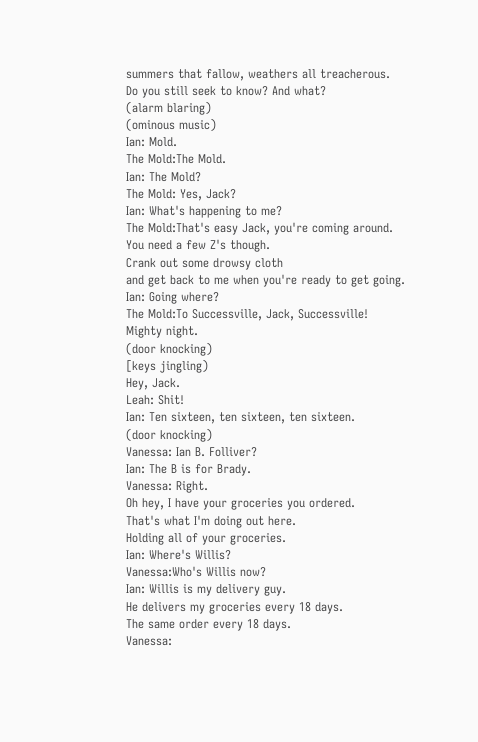summers that fallow, weathers all treacherous.
Do you still seek to know? And what?
(alarm blaring)
(ominous music)
Ian: Mold.
The Mold:The Mold.
Ian: The Mold?
The Mold: Yes, Jack?
Ian: What's happening to me?
The Mold:That's easy Jack, you're coming around.
You need a few Z's though.
Crank out some drowsy cloth
and get back to me when you're ready to get going.
Ian: Going where?
The Mold:To Successville, Jack, Successville!
Mighty night.
(door knocking)
[keys jingling)
Hey, Jack.
Leah: Shit!
Ian: Ten sixteen, ten sixteen, ten sixteen.
(door knocking)
Vanessa: Ian B. Folliver?
Ian: The B is for Brady.
Vanessa: Right.
Oh hey, I have your groceries you ordered.
That's what I'm doing out here.
Holding all of your groceries.
Ian: Where's Willis?
Vanessa:Who's Willis now?
Ian: Willis is my delivery guy.
He delivers my groceries every 18 days.
The same order every 18 days.
Vanessa: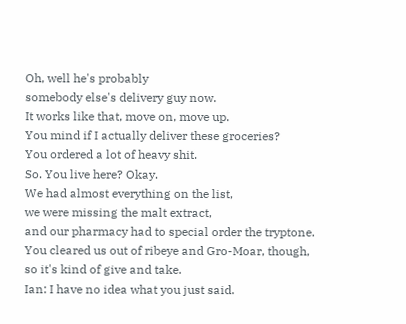Oh, well he's probably
somebody else's delivery guy now.
It works like that, move on, move up.
You mind if I actually deliver these groceries?
You ordered a lot of heavy shit.
So. You live here? Okay.
We had almost everything on the list,
we were missing the malt extract,
and our pharmacy had to special order the tryptone.
You cleared us out of ribeye and Gro-Moar, though,
so it's kind of give and take.
Ian: I have no idea what you just said.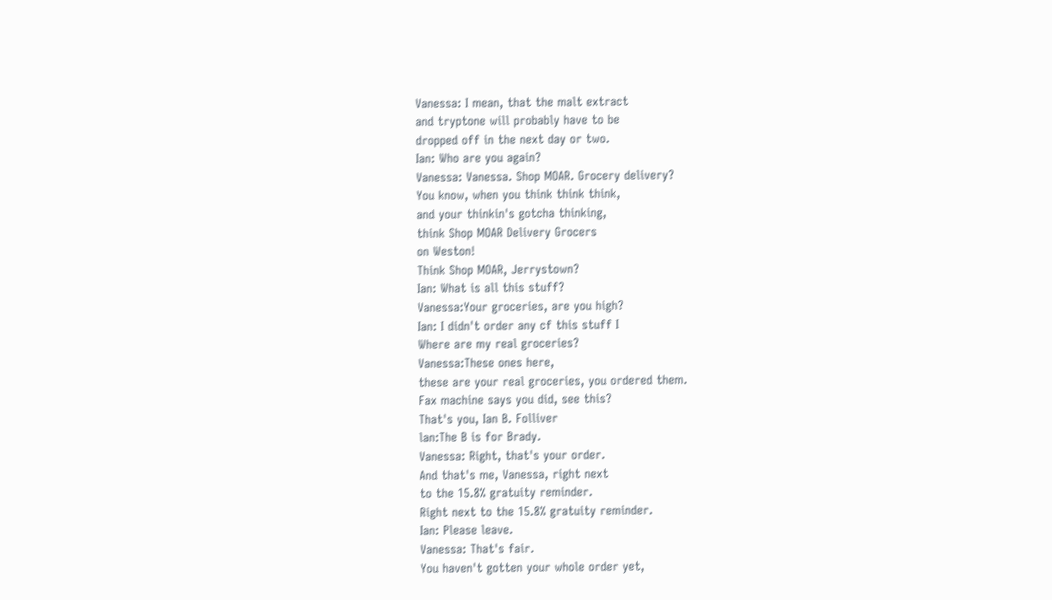Vanessa: I mean, that the malt extract
and tryptone will probably have to be
dropped off in the next day or two.
Ian: Who are you again?
Vanessa: Vanessa. Shop MOAR. Grocery delivery?
You know, when you think think think,
and your thinkin's gotcha thinking,
think Shop MOAR Delivery Grocers
on Weston!
Think Shop MOAR, Jerrystown?
Ian: What is all this stuff?
Vanessa:Your groceries, are you high?
Ian: I didn't order any cf this stuff I
Where are my real groceries?
Vanessa:These ones here,
these are your real groceries, you ordered them.
Fax machine says you did, see this?
That's you, Ian B. Folliver
lan:The B is for Brady.
Vanessa: Right, that's your order.
And that's me, Vanessa, right next
to the 15.8% gratuity reminder.
Right next to the 15.8% gratuity reminder.
Ian: Please leave.
Vanessa: That's fair.
You haven't gotten your whole order yet,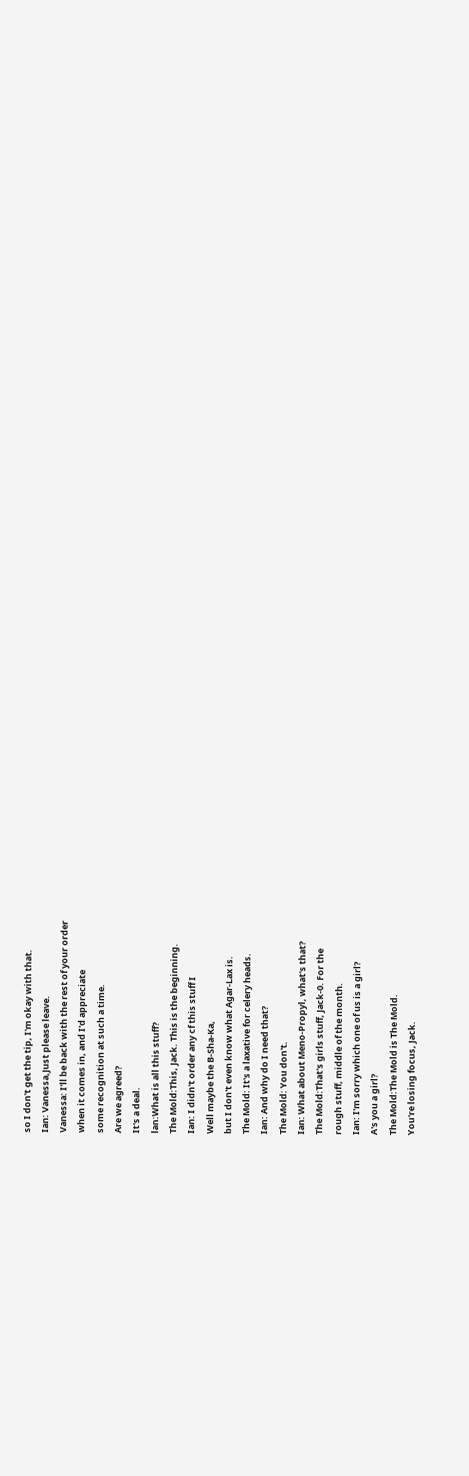so I don't get the tip, I'm okay with that.
Ian: Vanessa,Just please leave.
Vanessa: I'll be back with the rest of your order
when it comes in, and I'd appreciate
some recognition at such a time.
Are we agreed?
It's a deal.
lan:What is all this stuff?
The Mold:This, Jack. This is the beginning.
Ian: I didn't order any cf this stuff I
Well maybe the B-Sha-Ka,
but I don't even know what Agar-Lax is.
The Mold: It's a laxative for celery heads.
Ian: And why do I need that?
The Mold: You don't.
Ian: What about Meno-Propyl, what's that?
The Mold:That's girls stuff, Jack-0. For the
rough stuff, middle of the month.
Ian: I'm sorry which one of us is a girl?
A's you a girl?
The Mold:The Mold is The Mold.
You're losing focus, Jack.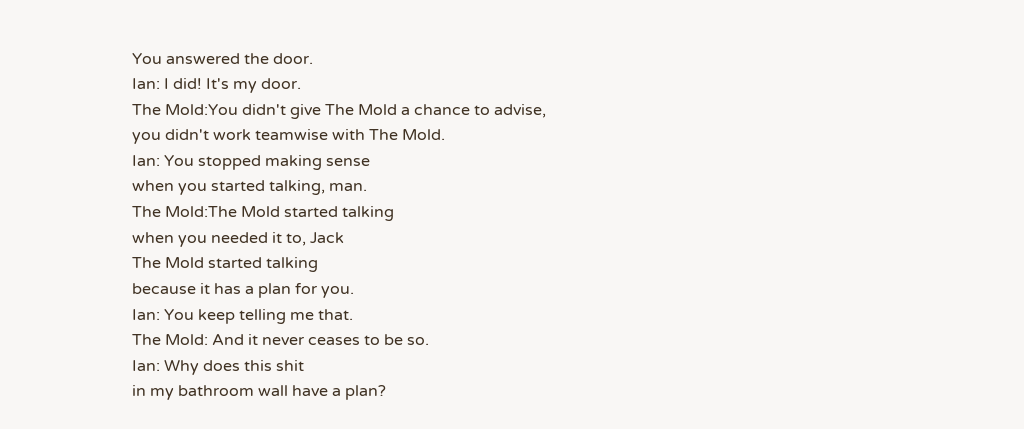You answered the door.
Ian: I did! It's my door.
The Mold:You didn't give The Mold a chance to advise,
you didn't work teamwise with The Mold.
Ian: You stopped making sense
when you started talking, man.
The Mold:The Mold started talking
when you needed it to, Jack
The Mold started talking
because it has a plan for you.
Ian: You keep telling me that.
The Mold: And it never ceases to be so.
Ian: Why does this shit
in my bathroom wall have a plan?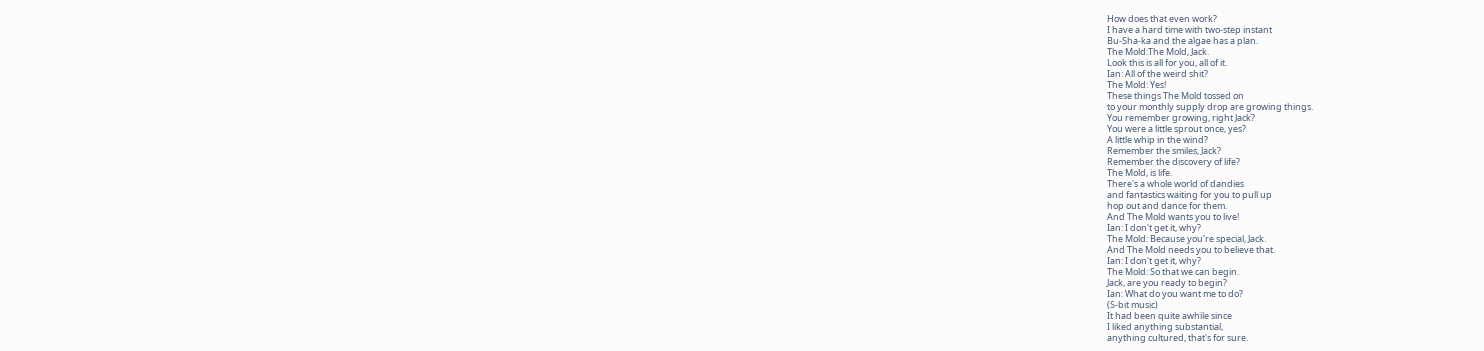How does that even work?
I have a hard time with two-step instant
Bu-Sha-ka and the algae has a plan.
The Mold:The Mold, Jack.
Look this is all for you, all of it.
Ian: All of the weird shit?
The Mold: Yes!
These things The Mold tossed on
to your monthly supply drop are growing things.
You remember growing, right Jack?
You were a little sprout once, yes?
A little whip in the wind?
Remember the smiles, Jack?
Remember the discovery of life?
The Mold, is life.
There's a whole world of dandies
and fantastics waiting for you to pull up
hop out and dance for them.
And The Mold wants you to live!
Ian: I don't get it, why?
The Mold: Because you're special, Jack.
And The Mold needs you to believe that.
Ian: I don't get it, why?
The Mold: So that we can begin.
Jack, are you ready to begin?
Ian: What do you want me to do?
(S-bit music)
It had been quite awhile since
I liked anything substantial,
anything cultured, that's for sure.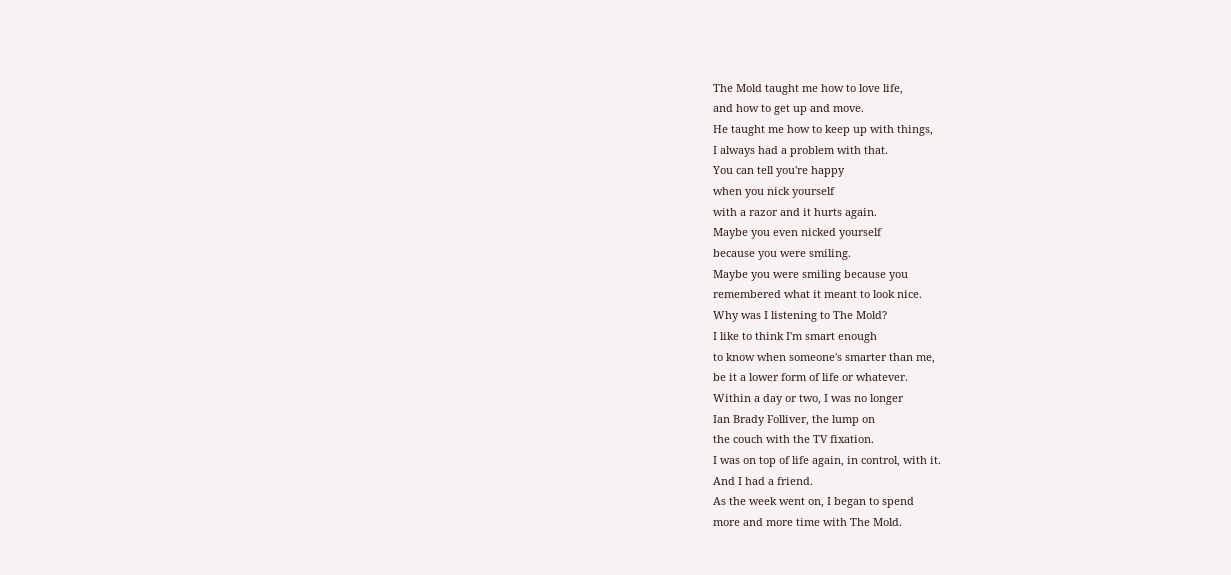The Mold taught me how to love life,
and how to get up and move.
He taught me how to keep up with things,
I always had a problem with that.
You can tell you're happy
when you nick yourself
with a razor and it hurts again.
Maybe you even nicked yourself
because you were smiling.
Maybe you were smiling because you
remembered what it meant to look nice.
Why was I listening to The Mold?
I like to think I'm smart enough
to know when someone's smarter than me,
be it a lower form of life or whatever.
Within a day or two, I was no longer
Ian Brady Folliver, the lump on
the couch with the TV fixation.
I was on top of life again, in control, with it.
And I had a friend.
As the week went on, I began to spend
more and more time with The Mold.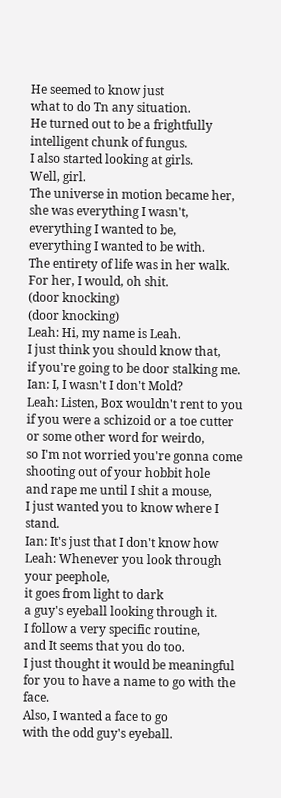He seemed to know just
what to do Tn any situation.
He turned out to be a frightfully
intelligent chunk of fungus.
I also started looking at girls.
Well, girl.
The universe in motion became her,
she was everything I wasn't,
everything I wanted to be,
everything I wanted to be with.
The entirety of life was in her walk.
For her, I would, oh shit.
(door knocking)
(door knocking)
Leah: Hi, my name is Leah.
I just think you should know that,
if you're going to be door stalking me.
Ian: I, I wasn't I don't Mold?
Leah: Listen, Box wouldn't rent to you
if you were a schizoid or a toe cutter
or some other word for weirdo,
so I'm not worried you're gonna come
shooting out of your hobbit hole
and rape me until I shit a mouse,
I just wanted you to know where I stand.
Ian: It's just that I don't know how
Leah: Whenever you look through your peephole,
it goes from light to dark
a guy's eyeball looking through it.
I follow a very specific routine,
and It seems that you do too.
I just thought it would be meaningful
for you to have a name to go with the face.
Also, I wanted a face to go
with the odd guy's eyeball.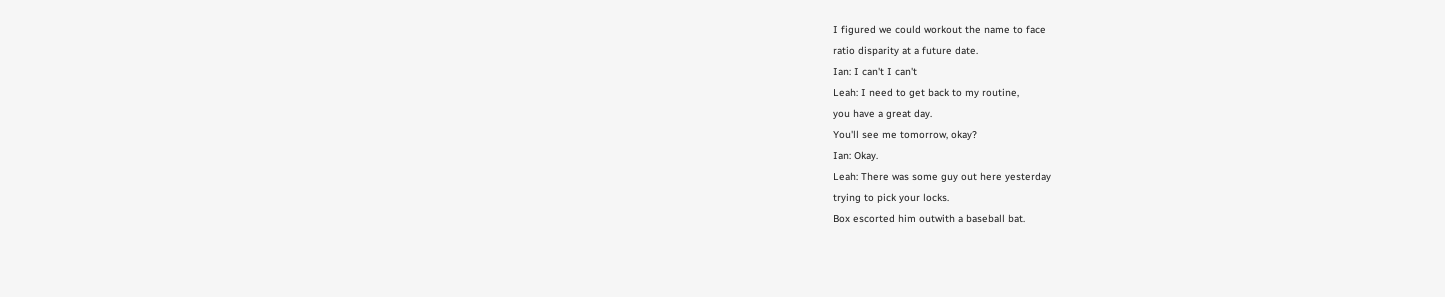I figured we could workout the name to face
ratio disparity at a future date.
Ian: I can't I can't
Leah: I need to get back to my routine,
you have a great day.
You'll see me tomorrow, okay?
Ian: Okay.
Leah: There was some guy out here yesterday
trying to pick your locks.
Box escorted him outwith a baseball bat.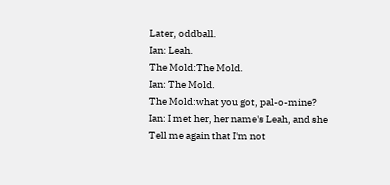Later, oddball.
Ian: Leah.
The Mold:The Mold.
Ian: The Mold.
The Mold:what you got, pal-o-mine?
Ian: I met her, her name's Leah, and she
Tell me again that I'm not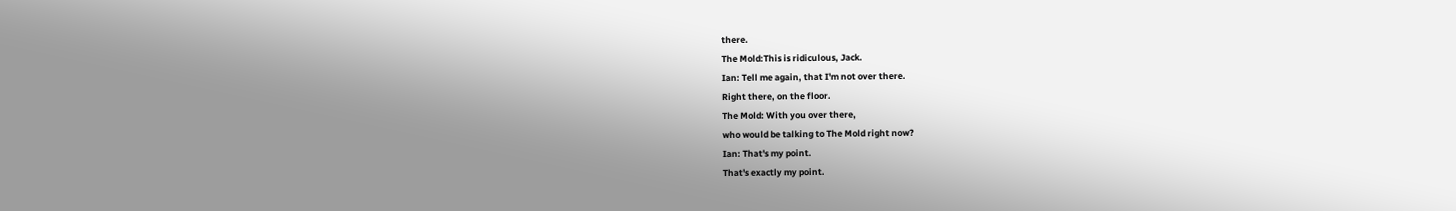there.
The Mold:This is ridiculous, Jack.
Ian: Tell me again, that I'm not over there.
Right there, on the floor.
The Mold: With you over there,
who would be talking to The Mold right now?
Ian: That's my point.
That's exactly my point.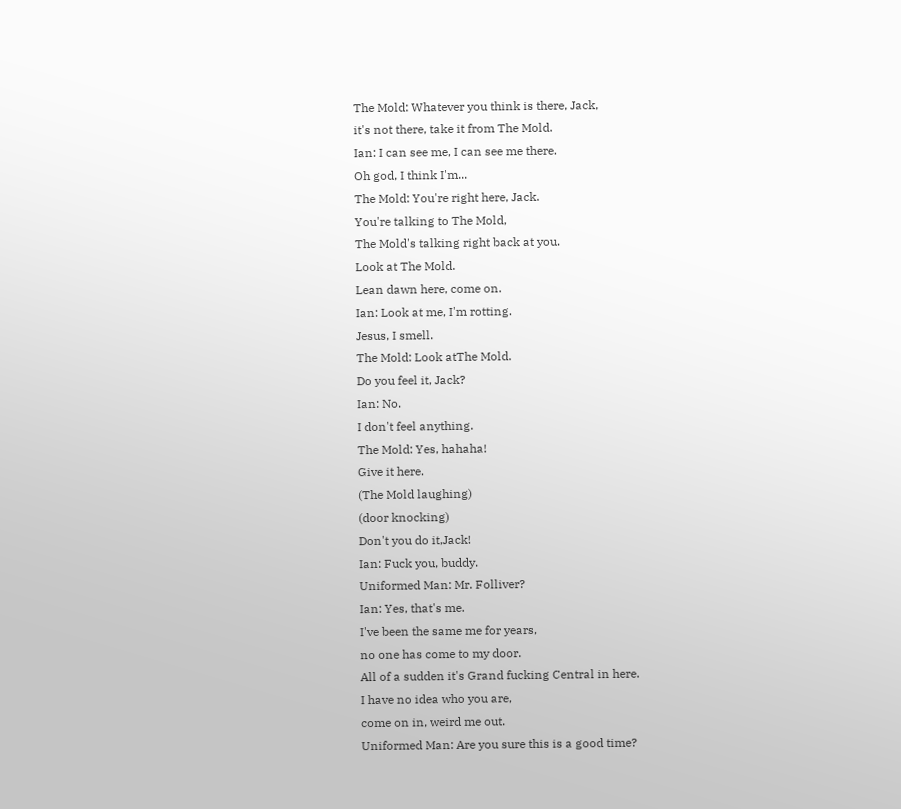The Mold: Whatever you think is there, Jack,
it's not there, take it from The Mold.
Ian: I can see me, I can see me there.
Oh god, I think I'm...
The Mold: You're right here, Jack.
You're talking to The Mold,
The Mold's talking right back at you.
Look at The Mold.
Lean dawn here, come on.
Ian: Look at me, I'm rotting.
Jesus, I smell.
The Mold: Look atThe Mold.
Do you feel it, Jack?
Ian: No.
I don't feel anything.
The Mold: Yes, hahaha!
Give it here.
(The Mold laughing)
(door knocking)
Don't you do it,Jack!
Ian: Fuck you, buddy.
Uniformed Man: Mr. Folliver?
Ian: Yes, that's me.
I've been the same me for years,
no one has come to my door.
All of a sudden it's Grand fucking Central in here.
I have no idea who you are,
come on in, weird me out.
Uniformed Man: Are you sure this is a good time?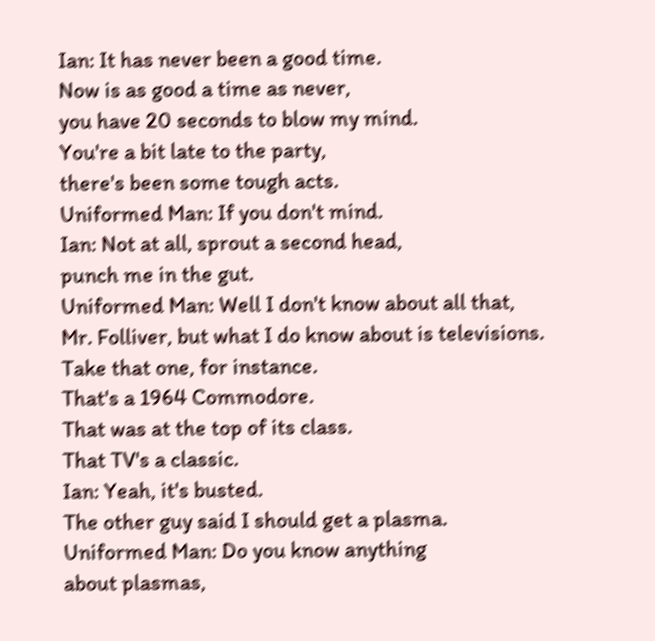Ian: It has never been a good time.
Now is as good a time as never,
you have 20 seconds to blow my mind.
You're a bit late to the party,
there's been some tough acts.
Uniformed Man: If you don't mind.
Ian: Not at all, sprout a second head,
punch me in the gut.
Uniformed Man: Well I don't know about all that,
Mr. Folliver, but what I do know about is televisions.
Take that one, for instance.
That's a 1964 Commodore.
That was at the top of its class.
That TV's a classic.
Ian: Yeah, it's busted.
The other guy said I should get a plasma.
Uniformed Man: Do you know anything
about plasmas,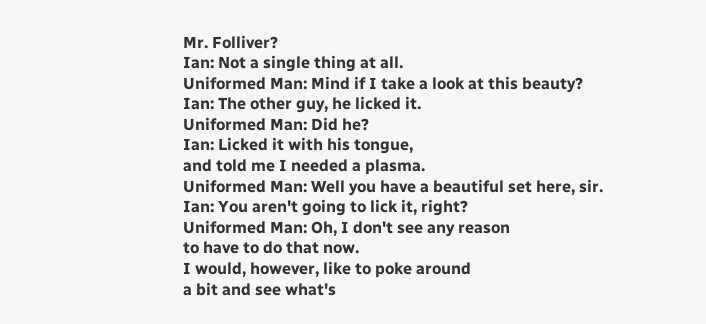Mr. Folliver?
Ian: Not a single thing at all.
Uniformed Man: Mind if I take a look at this beauty?
Ian: The other guy, he licked it.
Uniformed Man: Did he?
Ian: Licked it with his tongue,
and told me I needed a plasma.
Uniformed Man: Well you have a beautiful set here, sir.
Ian: You aren't going to lick it, right?
Uniformed Man: Oh, I don't see any reason
to have to do that now.
I would, however, like to poke around
a bit and see what's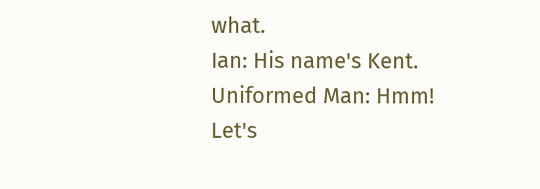what.
Ian: His name's Kent.
Uniformed Man: Hmm!
Let's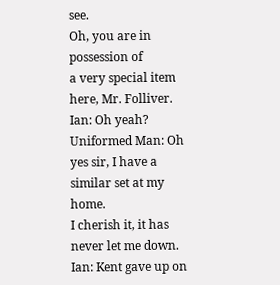see.
Oh, you are in possession of
a very special item here, Mr. Folliver.
Ian: Oh yeah?
Uniformed Man: Oh yes sir, I have a similar set at my home.
I cherish it, it has never let me down.
Ian: Kent gave up on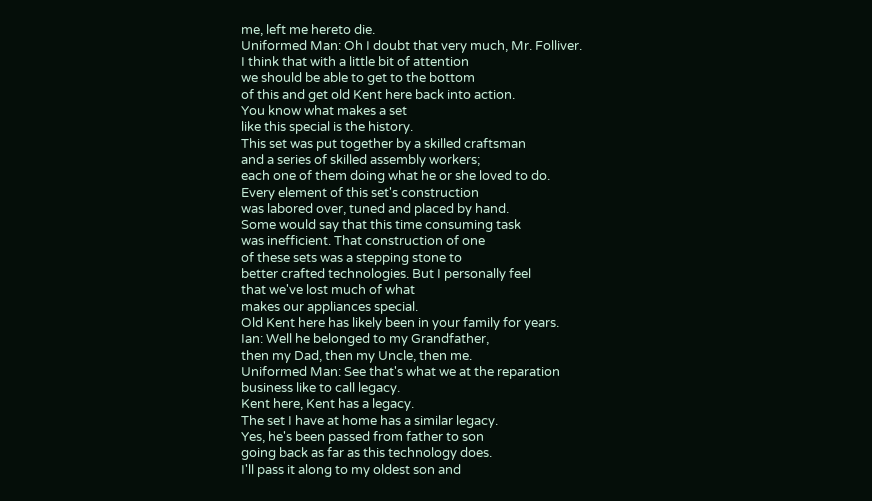me, left me hereto die.
Uniformed Man: Oh I doubt that very much, Mr. Folliver.
I think that with a little bit of attention
we should be able to get to the bottom
of this and get old Kent here back into action.
You know what makes a set
like this special is the history.
This set was put together by a skilled craftsman
and a series of skilled assembly workers;
each one of them doing what he or she loved to do.
Every element of this set's construction
was labored over, tuned and placed by hand.
Some would say that this time consuming task
was inefficient. That construction of one
of these sets was a stepping stone to
better crafted technologies. But I personally feel
that we've lost much of what
makes our appliances special.
Old Kent here has likely been in your family for years.
Ian: Well he belonged to my Grandfather,
then my Dad, then my Uncle, then me.
Uniformed Man: See that's what we at the reparation
business like to call legacy.
Kent here, Kent has a legacy.
The set I have at home has a similar legacy.
Yes, he's been passed from father to son
going back as far as this technology does.
I'll pass it along to my oldest son and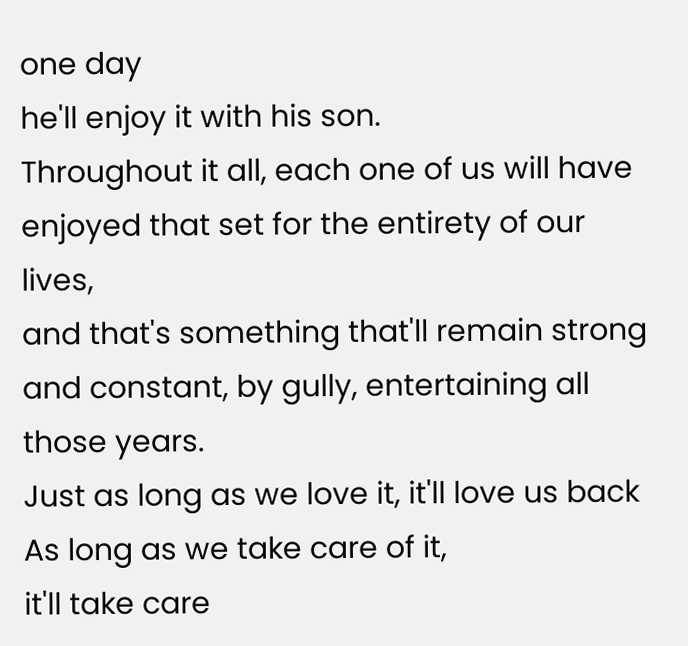one day
he'll enjoy it with his son.
Throughout it all, each one of us will have
enjoyed that set for the entirety of our lives,
and that's something that'll remain strong
and constant, by gully, entertaining all those years.
Just as long as we love it, it'll love us back
As long as we take care of it,
it'll take care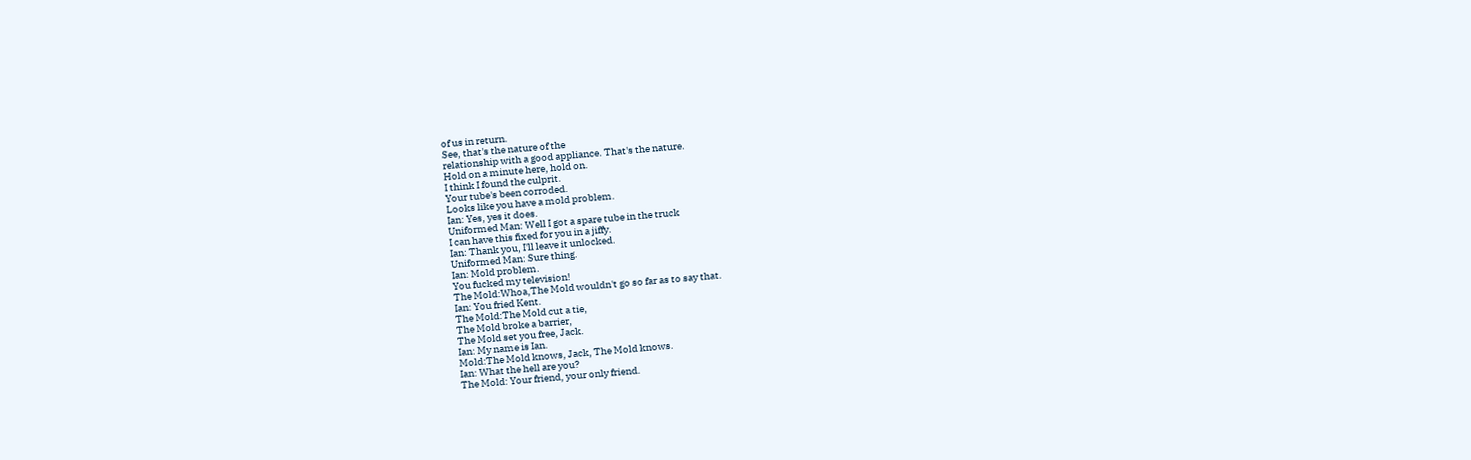of us in return.
See, that's the nature of the
relationship with a good appliance. That's the nature.
Hold on a minute here, hold on.
I think I found the culprit.
Your tube's been corroded.
Looks like you have a mold problem.
Ian: Yes, yes it does.
Uniformed Man: Well I got a spare tube in the truck
I can have this fixed for you in a jiffy.
Ian: Thank you, I'll leave it unlocked.
Uniformed Man: Sure thing.
Ian: Mold problem.
You fucked my television!
The Mold:Whoa,The Mold wouldn't go so far as to say that.
Ian: You fried Kent.
The Mold:The Mold cut a tie,
The Mold broke a barrier,
The Mold set you free, Jack.
Ian: My name is Ian.
Mold:The Mold knows, Jack, The Mold knows.
Ian: What the hell are you?
The Mold: Your friend, your only friend.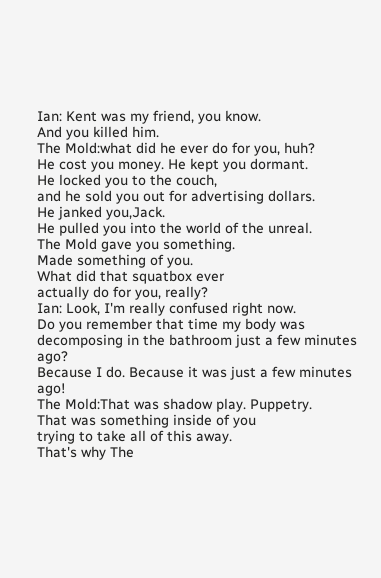Ian: Kent was my friend, you know.
And you killed him.
The Mold:what did he ever do for you, huh?
He cost you money. He kept you dormant.
He locked you to the couch,
and he sold you out for advertising dollars.
He janked you,Jack.
He pulled you into the world of the unreal.
The Mold gave you something.
Made something of you.
What did that squatbox ever
actually do for you, really?
Ian: Look, I'm really confused right now.
Do you remember that time my body was
decomposing in the bathroom just a few minutes ago?
Because I do. Because it was just a few minutes ago!
The Mold:That was shadow play. Puppetry.
That was something inside of you
trying to take all of this away.
That's why The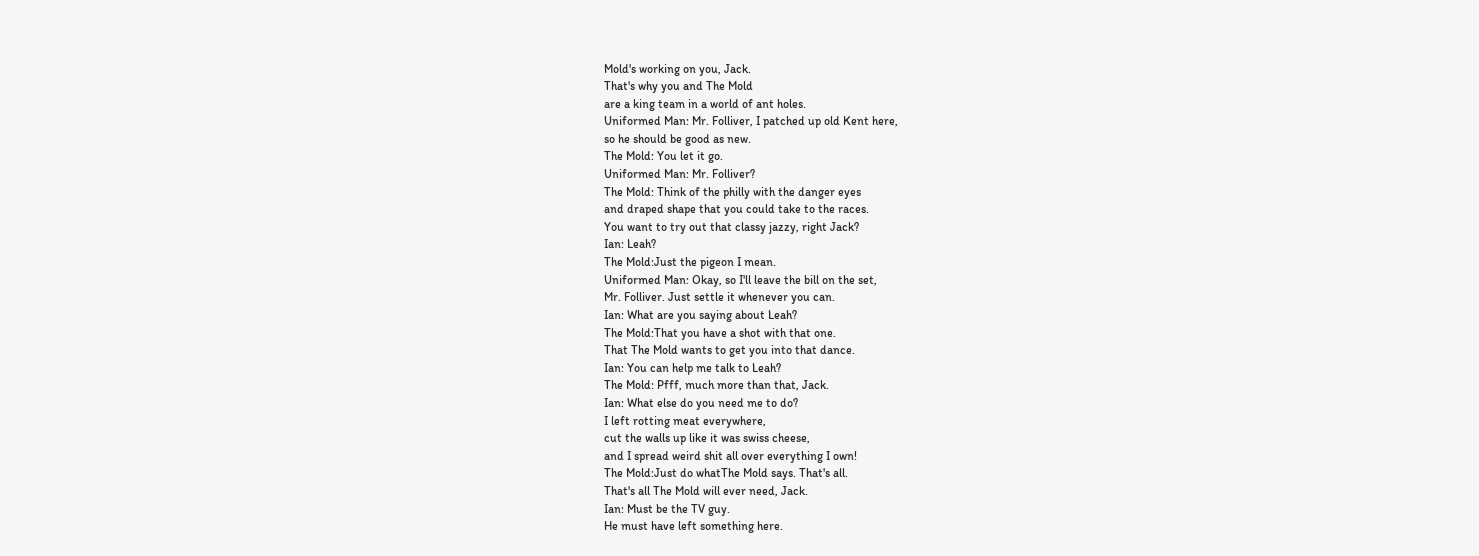Mold's working on you, Jack.
That's why you and The Mold
are a king team in a world of ant holes.
Uniformed Man: Mr. Folliver, I patched up old Kent here,
so he should be good as new.
The Mold: You let it go.
Uniformed Man: Mr. Folliver?
The Mold: Think of the philly with the danger eyes
and draped shape that you could take to the races.
You want to try out that classy jazzy, right Jack?
Ian: Leah?
The Mold:Just the pigeon I mean.
Uniformed Man: Okay, so I'll leave the bill on the set,
Mr. Folliver. Just settle it whenever you can.
Ian: What are you saying about Leah?
The Mold:That you have a shot with that one.
That The Mold wants to get you into that dance.
Ian: You can help me talk to Leah?
The Mold: Pfff, much more than that, Jack.
Ian: What else do you need me to do?
I left rotting meat everywhere,
cut the walls up like it was swiss cheese,
and I spread weird shit all over everything I own!
The Mold:Just do whatThe Mold says. That's all.
That's all The Mold will ever need, Jack.
Ian: Must be the TV guy.
He must have left something here.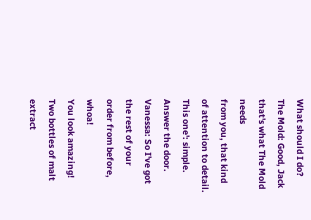What should I do?
The Mold: Good, Jack that's what The Mold needs
from you, that kind of attention to detail.
This one': simple.
Answer the door.
Vanessa: So I've got the rest of your
order from before, whoa!
You look amazing!
Two bottles of malt extract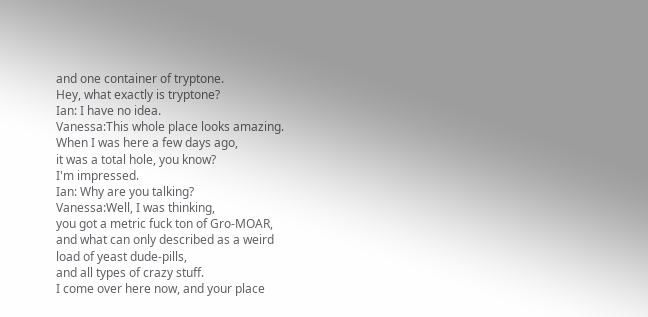and one container of tryptone.
Hey, what exactly is tryptone?
Ian: I have no idea.
Vanessa:This whole place looks amazing.
When I was here a few days ago,
it was a total hole, you know?
I'm impressed.
Ian: Why are you talking?
Vanessa:Well, I was thinking,
you got a metric fuck ton of Gro-MOAR,
and what can only described as a weird
load of yeast dude-pills,
and all types of crazy stuff.
I come over here now, and your place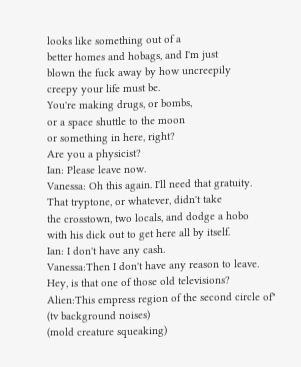looks like something out of a
better homes and hobags, and I'm just
blown the fuck away by how uncreepily
creepy your life must be.
You're making drugs, or bombs,
or a space shuttle to the moon
or something in here, right?
Are you a physicist?
Ian: Please leave now.
Vanessa: Oh this again. I'll need that gratuity.
That tryptone, or whatever, didn't take
the crosstown, two locals, and dodge a hobo
with his dick out to get here all by itself.
Ian: I don't have any cash.
Vanessa:Then I don't have any reason to leave.
Hey, is that one of those old televisions?
Alien:This empress region of the second circle of"
(tv background noises)
(mold creature squeaking)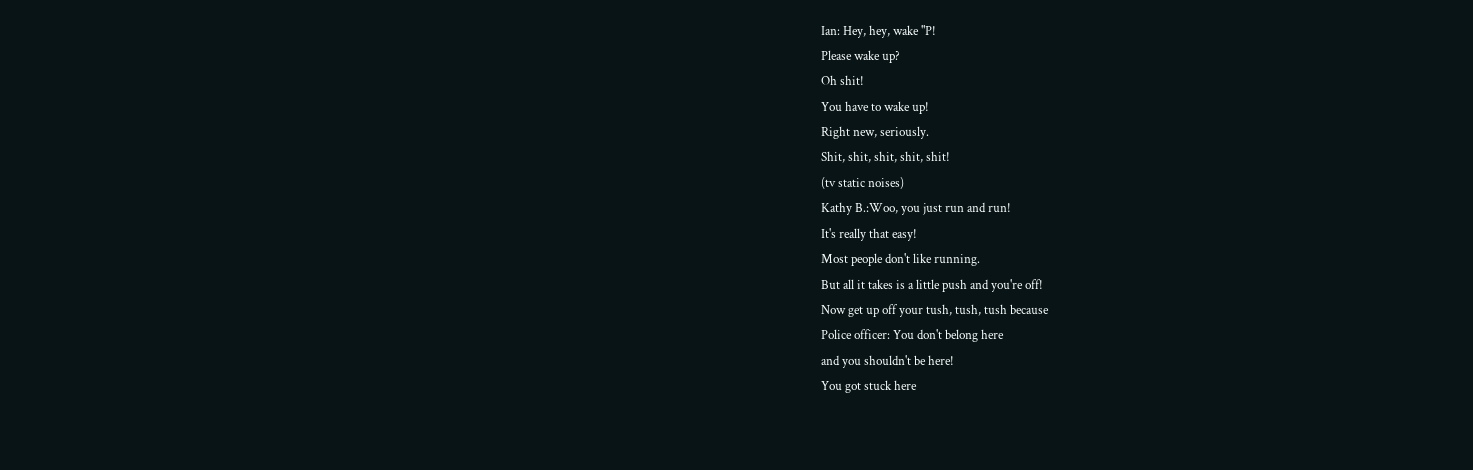Ian: Hey, hey, wake "P!
Please wake up?
Oh shit!
You have to wake up!
Right new, seriously.
Shit, shit, shit, shit, shit!
(tv static noises)
Kathy B.:Woo, you just run and run!
It's really that easy!
Most people don't like running.
But all it takes is a little push and you're off!
Now get up off your tush, tush, tush because
Police officer: You don't belong here
and you shouldn't be here!
You got stuck here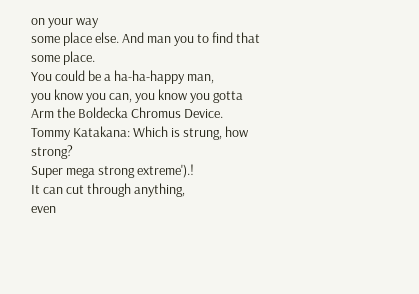on your way
some place else. And man you to find that some place.
You could be a ha-ha-happy man,
you know you can, you know you gotta
Arm the Boldecka Chromus Device.
Tommy Katakana: Which is strung, how strong?
Super mega strong extreme').!
It can cut through anything,
even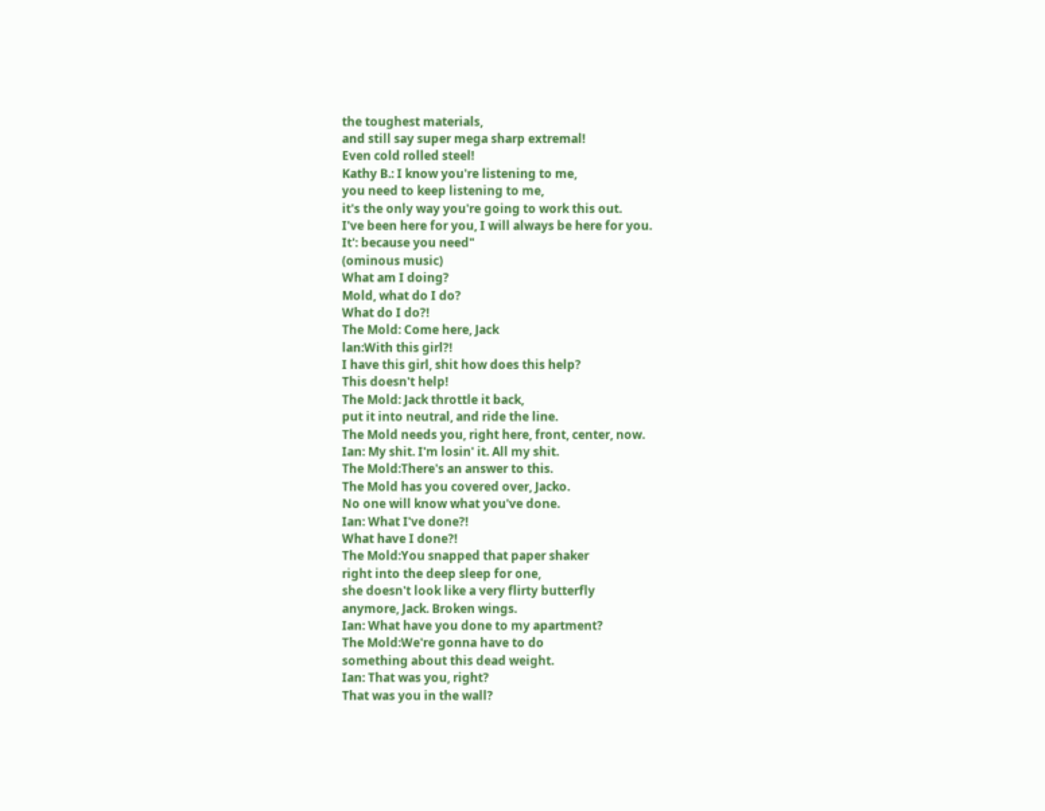the toughest materials,
and still say super mega sharp extremal!
Even cold rolled steel!
Kathy B.: I know you're listening to me,
you need to keep listening to me,
it's the only way you're going to work this out.
I've been here for you, I will always be here for you.
It': because you need"
(ominous music)
What am I doing?
Mold, what do I do?
What do I do?!
The Mold: Come here, Jack
lan:With this girl?!
I have this girl, shit how does this help?
This doesn't help!
The Mold: Jack throttle it back,
put it into neutral, and ride the line.
The Mold needs you, right here, front, center, now.
Ian: My shit. I'm losin' it. All my shit.
The Mold:There's an answer to this.
The Mold has you covered over, Jacko.
No one will know what you've done.
Ian: What I've done?!
What have I done?!
The Mold:You snapped that paper shaker
right into the deep sleep for one,
she doesn't look like a very flirty butterfly
anymore, Jack. Broken wings.
Ian: What have you done to my apartment?
The Mold:We're gonna have to do
something about this dead weight.
Ian: That was you, right?
That was you in the wall?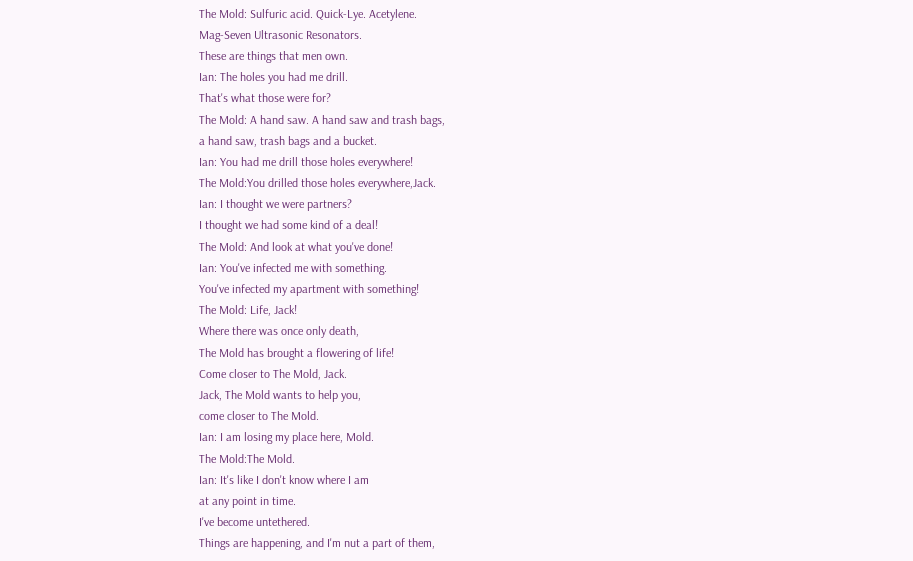The Mold: Sulfuric acid. Quick-Lye. Acetylene.
Mag-Seven Ultrasonic Resonators.
These are things that men own.
Ian: The holes you had me drill.
That's what those were for?
The Mold: A hand saw. A hand saw and trash bags,
a hand saw, trash bags and a bucket.
Ian: You had me drill those holes everywhere!
The Mold:You drilled those holes everywhere,Jack.
Ian: I thought we were partners?
I thought we had some kind of a deal!
The Mold: And look at what you've done!
Ian: You've infected me with something.
You've infected my apartment with something!
The Mold: Life, Jack!
Where there was once only death,
The Mold has brought a flowering of life!
Come closer to The Mold, Jack.
Jack, The Mold wants to help you,
come closer to The Mold.
Ian: I am losing my place here, Mold.
The Mold:The Mold.
Ian: It's like I don't know where I am
at any point in time.
I've become untethered.
Things are happening, and I'm nut a part of them,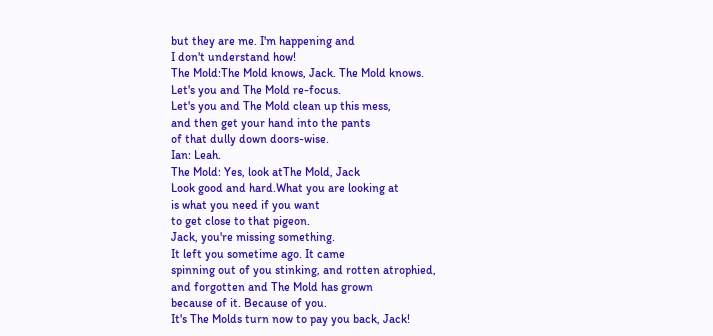but they are me. I'm happening and
I don't understand how!
The Mold:The Mold knows, Jack. The Mold knows.
Let's you and The Mold re-focus.
Let's you and The Mold clean up this mess,
and then get your hand into the pants
of that dully down doors-wise.
Ian: Leah.
The Mold: Yes, look atThe Mold, Jack
Look good and hard.What you are looking at
is what you need if you want
to get close to that pigeon.
Jack, you're missing something.
It left you sometime ago. It came
spinning out of you stinking, and rotten atrophied,
and forgotten and The Mold has grown
because of it. Because of you.
It's The Molds turn now to pay you back, Jack!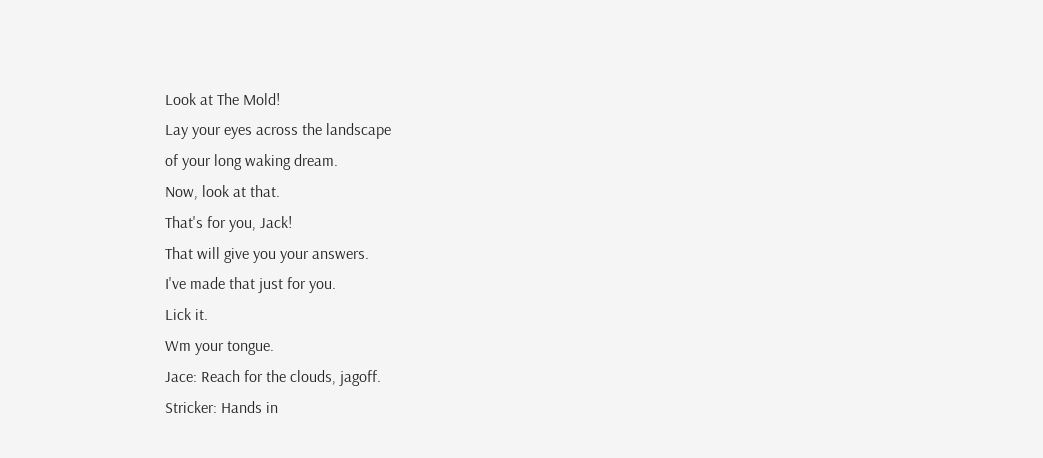Look at The Mold!
Lay your eyes across the landscape
of your long waking dream.
Now, look at that.
That's for you, Jack!
That will give you your answers.
I've made that just for you.
Lick it.
Wm your tongue.
Jace: Reach for the clouds, jagoff.
Stricker: Hands in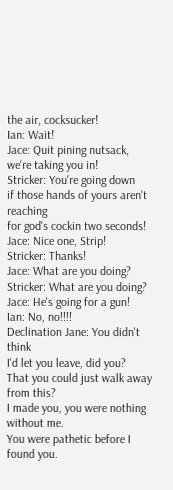the air, cocksucker!
Ian: Wait!
Jace: Quit pining nutsack, we're taking you in!
Stricker: You're going down
if those hands of yours aren't reaching
for god's cockin two seconds!
Jace: Nice one, Strip!
Stricker: Thanks!
Jace: What are you doing?
Stricker: What are you doing?
Jace: He's going for a gun!
Ian: No, no!!!!
Declination Jane: You didn't think
I'd let you leave, did you?
That you could just walk away from this?
I made you, you were nothing without me.
You were pathetic before I found you.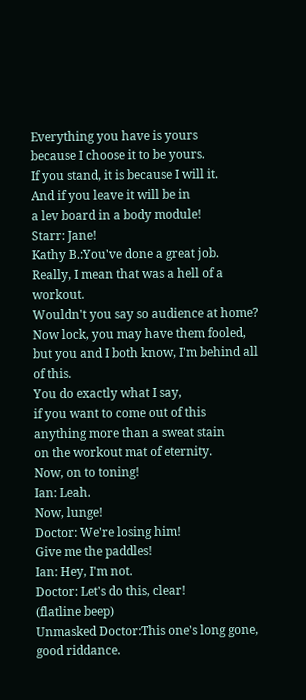Everything you have is yours
because I choose it to be yours.
If you stand, it is because I will it.
And if you leave it will be in
a lev board in a body module!
Starr: Jane!
Kathy B.:You've done a great job.
Really, I mean that was a hell of a workout.
Wouldn't you say so audience at home?
Now lock, you may have them fooled,
but you and I both know, I'm behind all of this.
You do exactly what I say,
if you want to come out of this
anything more than a sweat stain
on the workout mat of eternity.
Now, on to toning!
Ian: Leah.
Now, lunge!
Doctor: We're losing him!
Give me the paddles!
Ian: Hey, I'm not.
Doctor: Let's do this, clear!
(flatline beep)
Unmasked Doctor:This one's long gone, good riddance.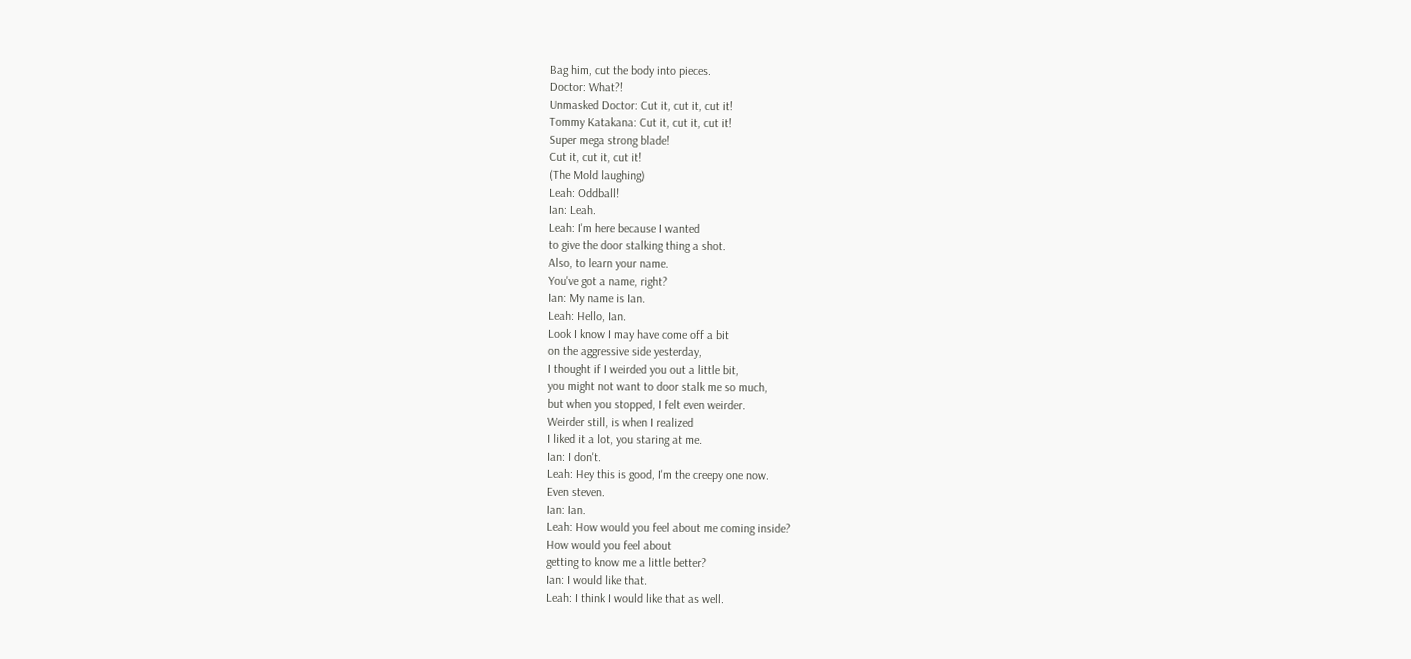Bag him, cut the body into pieces.
Doctor: What?!
Unmasked Doctor: Cut it, cut it, cut it!
Tommy Katakana: Cut it, cut it, cut it!
Super mega strong blade!
Cut it, cut it, cut it!
(The Mold laughing)
Leah: Oddball!
Ian: Leah.
Leah: I'm here because I wanted
to give the door stalking thing a shot.
Also, to learn your name.
You've got a name, right?
Ian: My name is Ian.
Leah: Hello, Ian.
Look I know I may have come off a bit
on the aggressive side yesterday,
I thought if I weirded you out a little bit,
you might not want to door stalk me so much,
but when you stopped, I felt even weirder.
Weirder still, is when I realized
I liked it a lot, you staring at me.
Ian: I don't.
Leah: Hey this is good, I'm the creepy one now.
Even steven.
Ian: Ian.
Leah: How would you feel about me coming inside?
How would you feel about
getting to know me a little better?
Ian: I would like that.
Leah: I think I would like that as well.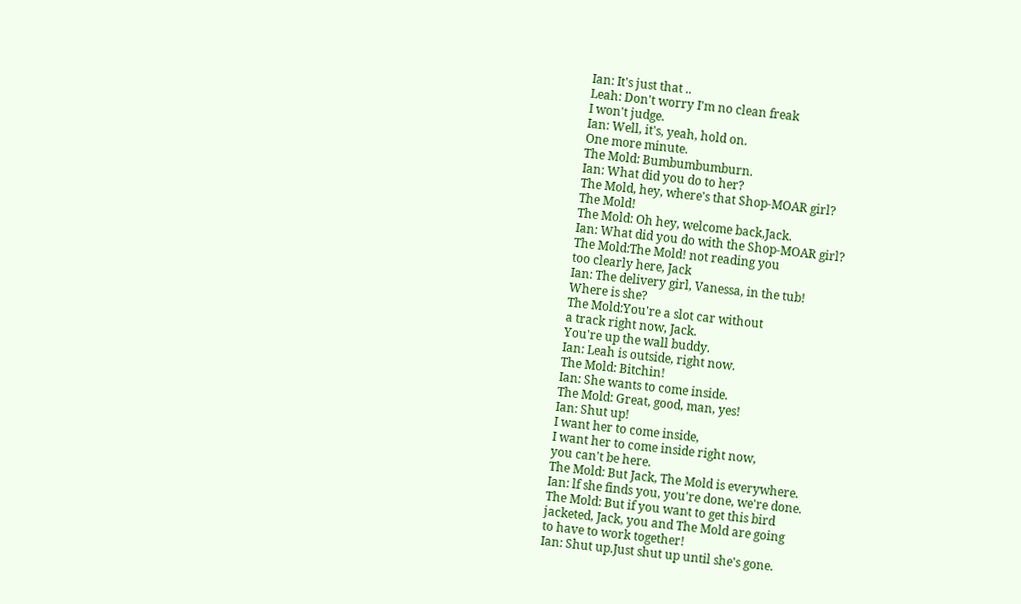Ian: It's just that ..
Leah: Don't worry I'm no clean freak
I won't judge.
Ian: Well, it's, yeah, hold on.
One more minute.
The Mold: Bumbumbumburn.
Ian: What did you do to her?
The Mold, hey, where's that Shop-MOAR girl?
The Mold!
The Mold: Oh hey, welcome back,Jack.
Ian: What did you do with the Shop-MOAR girl?
The Mold:The Mold! not reading you
too clearly here, Jack
Ian: The delivery girl, Vanessa, in the tub!
Where is she?
The Mold:You're a slot car without
a track right now, Jack.
You're up the wall buddy.
Ian: Leah is outside, right now.
The Mold: Bitchin!
Ian: She wants to come inside.
The Mold: Great, good, man, yes!
Ian: Shut up!
I want her to come inside,
I want her to come inside right now,
you can't be here.
The Mold: But Jack, The Mold is everywhere.
Ian: lf she finds you, you're done, we're done.
The Mold: But if you want to get this bird
jacketed, Jack, you and The Mold are going
to have to work together!
Ian: Shut up.Just shut up until she's gone.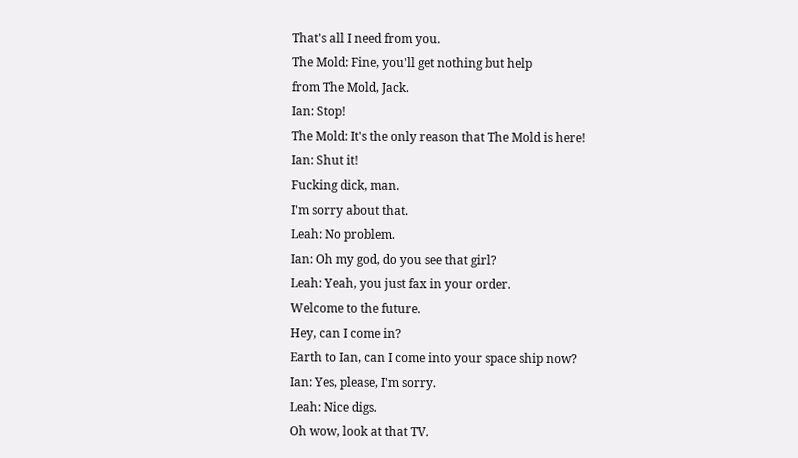That's all I need from you.
The Mold: Fine, you'll get nothing but help
from The Mold, Jack.
Ian: Stop!
The Mold: It's the only reason that The Mold is here!
Ian: Shut it!
Fucking dick, man.
I'm sorry about that.
Leah: No problem.
Ian: Oh my god, do you see that girl?
Leah: Yeah, you just fax in your order.
Welcome to the future.
Hey, can I come in?
Earth to Ian, can I come into your space ship now?
Ian: Yes, please, I'm sorry.
Leah: Nice digs.
Oh wow, look at that TV.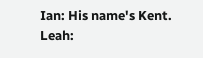Ian: His name's Kent.
Leah: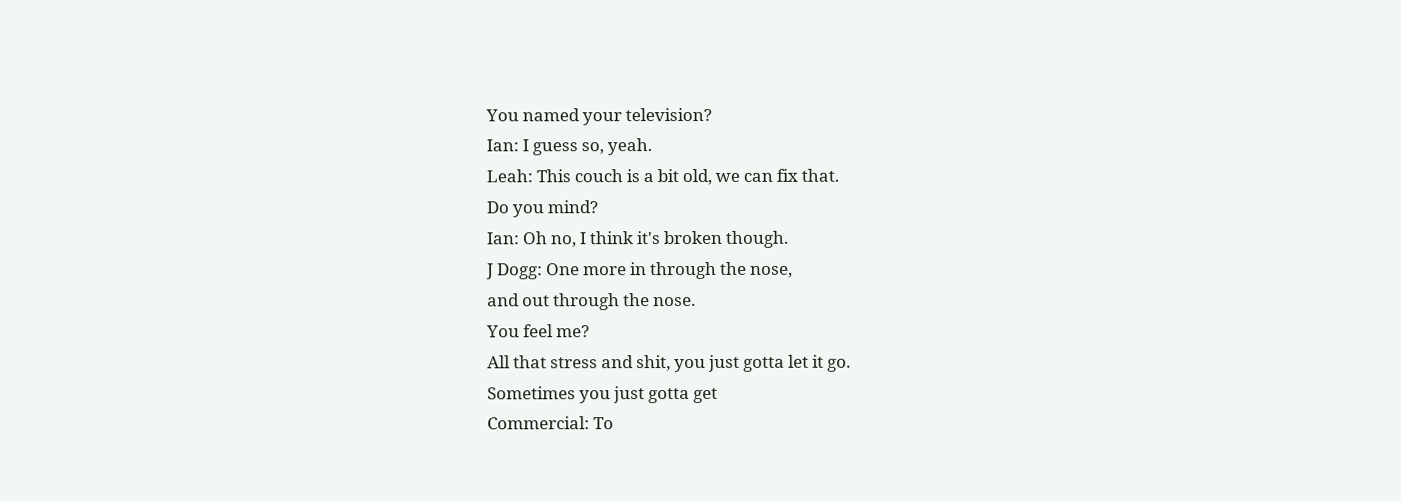You named your television?
Ian: I guess so, yeah.
Leah: This couch is a bit old, we can fix that.
Do you mind?
Ian: Oh no, I think it's broken though.
J Dogg: One more in through the nose,
and out through the nose.
You feel me?
All that stress and shit, you just gotta let it go.
Sometimes you just gotta get
Commercial: To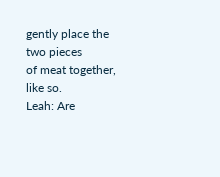gently place the two pieces
of meat together, like so.
Leah: Are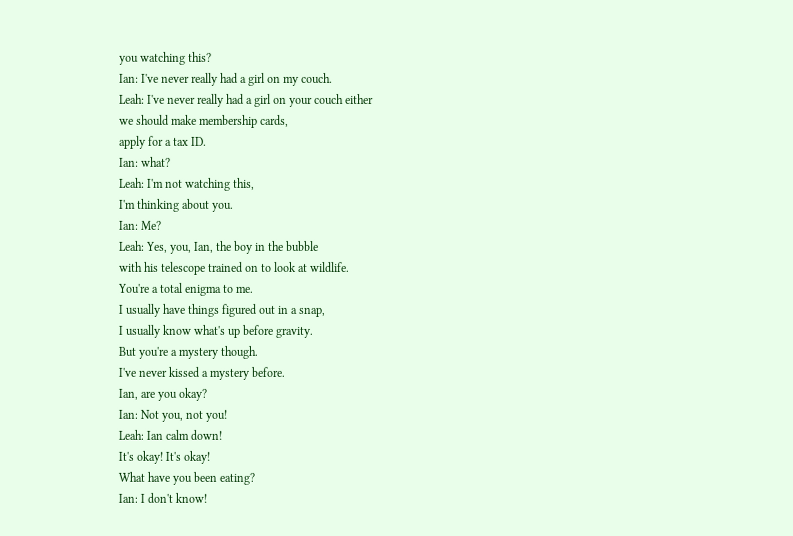you watching this?
Ian: I've never really had a girl on my couch.
Leah: I've never really had a girl on your couch either
we should make membership cards,
apply for a tax ID.
Ian: what?
Leah: I'm not watching this,
I'm thinking about you.
Ian: Me?
Leah: Yes, you, Ian, the boy in the bubble
with his telescope trained on to look at wildlife.
You're a total enigma to me.
I usually have things figured out in a snap,
I usually know what's up before gravity.
But you're a mystery though.
I've never kissed a mystery before.
Ian, are you okay?
Ian: Not you, not you!
Leah: Ian calm down!
It's okay! It's okay!
What have you been eating?
Ian: I don't know!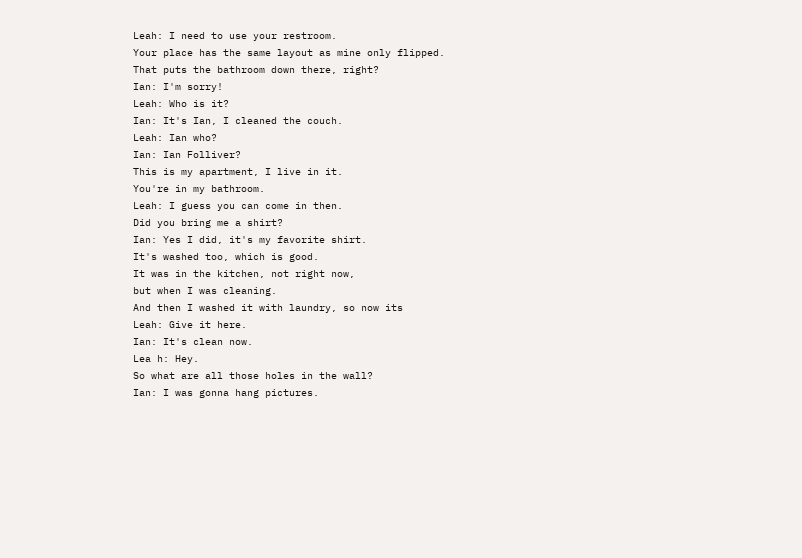Leah: I need to use your restroom.
Your place has the same layout as mine only flipped.
That puts the bathroom down there, right?
Ian: I'm sorry!
Leah: Who is it?
Ian: It's Ian, I cleaned the couch.
Leah: Ian who?
Ian: Ian Folliver?
This is my apartment, I live in it.
You're in my bathroom.
Leah: I guess you can come in then.
Did you bring me a shirt?
Ian: Yes I did, it's my favorite shirt.
It's washed too, which is good.
It was in the kitchen, not right now,
but when I was cleaning.
And then I washed it with laundry, so now its
Leah: Give it here.
Ian: It's clean now.
Lea h: Hey.
So what are all those holes in the wall?
Ian: I was gonna hang pictures.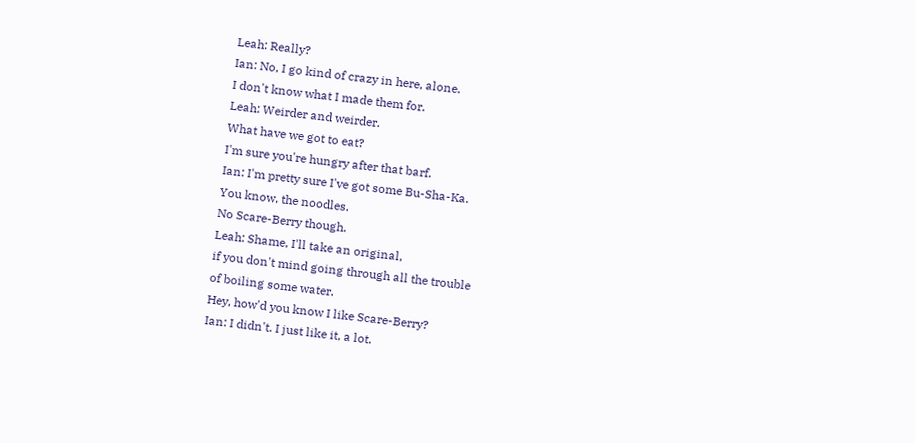Leah: Really?
Ian: No, I go kind of crazy in here, alone.
I don't know what I made them for.
Leah: Weirder and weirder.
What have we got to eat?
I'm sure you're hungry after that barf.
Ian: I'm pretty sure I've got some Bu-Sha-Ka.
You know, the noodles.
No Scare-Berry though.
Leah: Shame, I'll take an original,
if you don't mind going through all the trouble
of boiling some water.
Hey, how'd you know I like Scare-Berry?
Ian: I didn't. I just like it, a lot.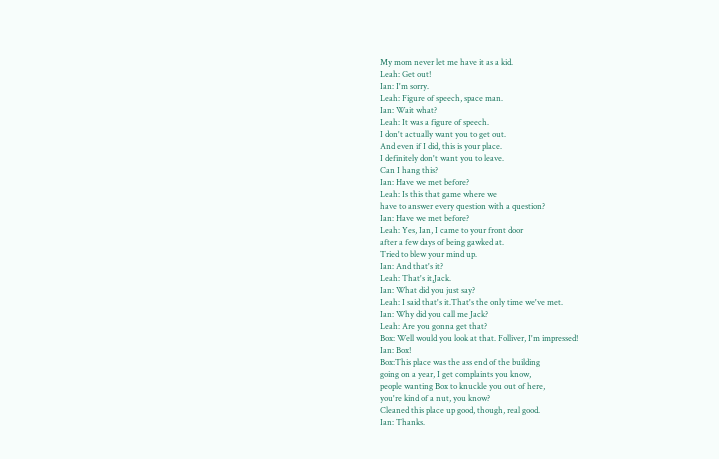My mom never let me have it as a kid.
Leah: Get out!
Ian: I'm sorry.
Leah: Figure of speech, space man.
Ian: Wait what?
Leah: It was a figure of speech.
I don't actually want you to get out.
And even if I did, this is your place.
I definitely don't want you to leave.
Can I hang this?
Ian: Have we met before?
Leah: Is this that game where we
have to answer every question with a question?
Ian: Have we met before?
Leah: Yes, Ian, I came to your front door
after a few days of being gawked at.
Tried to blew your mind up.
Ian: And that's it?
Leah: That's it,Jack.
Ian: What did you just say?
Leah: I said that's it.That's the only time we've met.
Ian: Why did you call me Jack?
Leah: Are you gonna get that?
Box: Well would you look at that. Folliver, I'm impressed!
Ian: Box!
Box:This place was the ass end of the building
going on a year, I get complaints you know,
people wanting Box to knuckle you out of here,
you're kind of a nut, you know?
Cleaned this place up good, though, real good.
Ian: Thanks.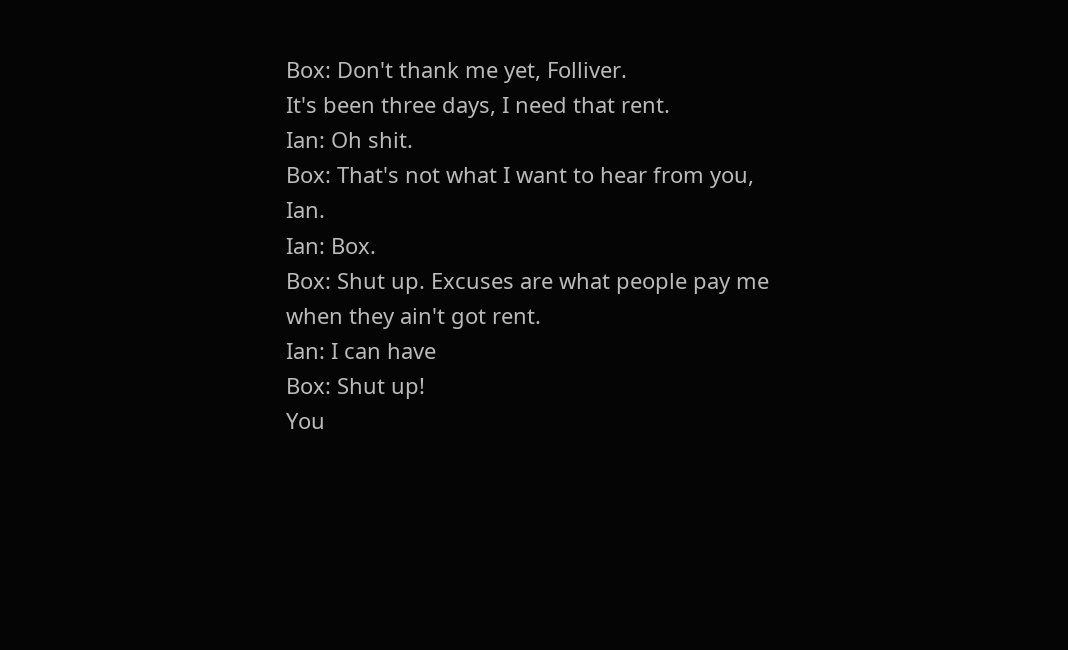Box: Don't thank me yet, Folliver.
It's been three days, I need that rent.
Ian: Oh shit.
Box: That's not what I want to hear from you, Ian.
Ian: Box.
Box: Shut up. Excuses are what people pay me
when they ain't got rent.
Ian: I can have
Box: Shut up!
You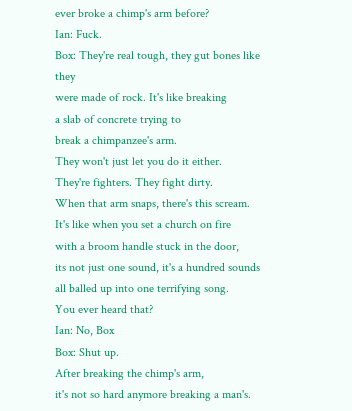ever broke a chimp's arm before?
Ian: Fuck.
Box: They're real tough, they gut bones like they
were made of rock. It's like breaking
a slab of concrete trying to
break a chimpanzee's arm.
They won't just let you do it either.
They're fighters. They fight dirty.
When that arm snaps, there's this scream.
It's like when you set a church on fire
with a broom handle stuck in the door,
its not just one sound, it's a hundred sounds
all balled up into one terrifying song.
You ever heard that?
Ian: No, Box
Box: Shut up.
After breaking the chimp's arm,
it's not so hard anymore breaking a man's.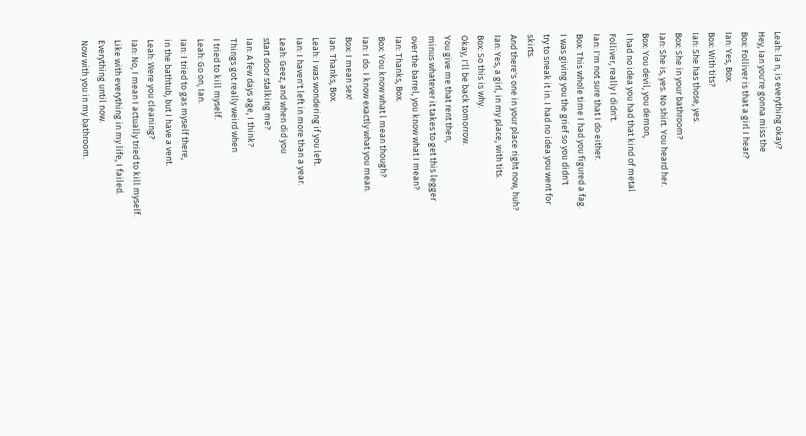Leah: la n, is everything okay?
Hey, Ian you're gonna miss the
Box: Folliver is that a girl I hear?
Ian: Yes, Box.
Box: With tits?
Ian: She has those, yes.
Box: She in your bathroom?
Ian: She is, yes. No shirt. You heard her.
Box: You devil, you demon,
I had no idea you had that kind of metal
Folliver, really I didn't.
Ian: I'm not sure that I do either.
Box: This whole time I had you figured a fag.
I was giving you the grief so you didn't
try to sneak it in. I had no idea you went for skirts.
And there's one in your place right now, huh?
Ian: Yes, a girl, in my place, with tits.
Box: So this is why.
Okay, I'll be back tomorrow.
You give me that rent then,
minus whatever it takes to get this legger
over the barrel, you know what I mean?
Ian: Thanks, Box.
Box: You know what l mean though?
Ian: I do. I know exactly what you mean.
Box: I mean sex!
Ian: Thanks, Box.
Leah: I was wondering if you left.
Ian: I haven't left in more than a year.
Leah: Geez, and when did you
start door stalking me?
Ian: A few days age, I think?
Things got really weird when
I tried to kill myself.
Leah: Go on, Ian.
Ian: I tried to gas myself there,
in the bathtub, but I have a vent.
Leah: Were you cleaning?
Ian: No, I mean I actually tried to kill myself.
Like with everything in my life, I failed.
Everything until now.
Now with you in my bathroom.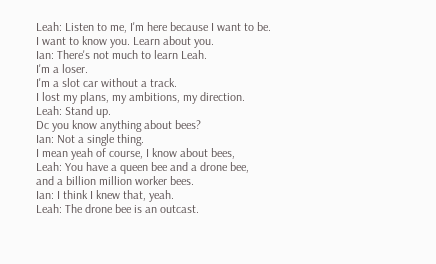Leah: Listen to me, I'm here because I want to be.
I want to know you. Learn about you.
Ian: There's not much to learn Leah.
I'm a loser.
I'm a slot car without a track.
I lost my plans, my ambitions, my direction.
Leah: Stand up.
Dc you know anything about bees?
Ian: Not a single thing.
I mean yeah of course, I know about bees,
Leah: You have a queen bee and a drone bee,
and a billion million worker bees.
Ian: I think I knew that, yeah.
Leah: The drone bee is an outcast.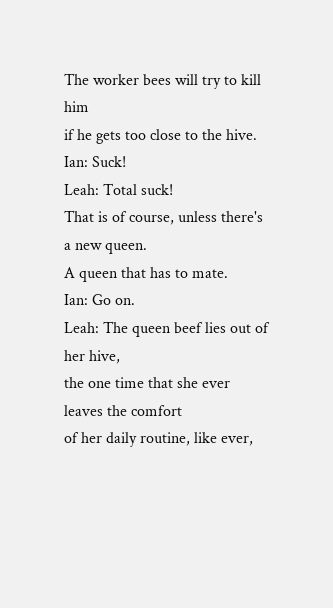The worker bees will try to kill him
if he gets too close to the hive.
Ian: Suck!
Leah: Total suck!
That is of course, unless there's a new queen.
A queen that has to mate.
Ian: Go on.
Leah: The queen beef lies out of her hive,
the one time that she ever leaves the comfort
of her daily routine, like ever,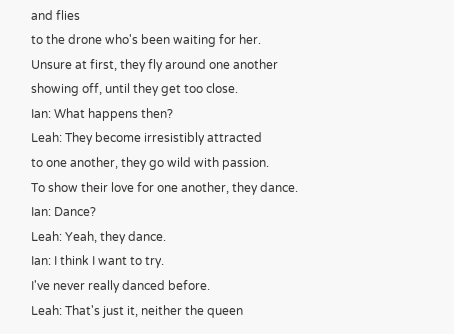and flies
to the drone who's been waiting for her.
Unsure at first, they fly around one another
showing off, until they get too close.
Ian: What happens then?
Leah: They become irresistibly attracted
to one another, they go wild with passion.
To show their love for one another, they dance.
Ian: Dance?
Leah: Yeah, they dance.
Ian: I think I want to try.
I've never really danced before.
Leah: That's just it, neither the queen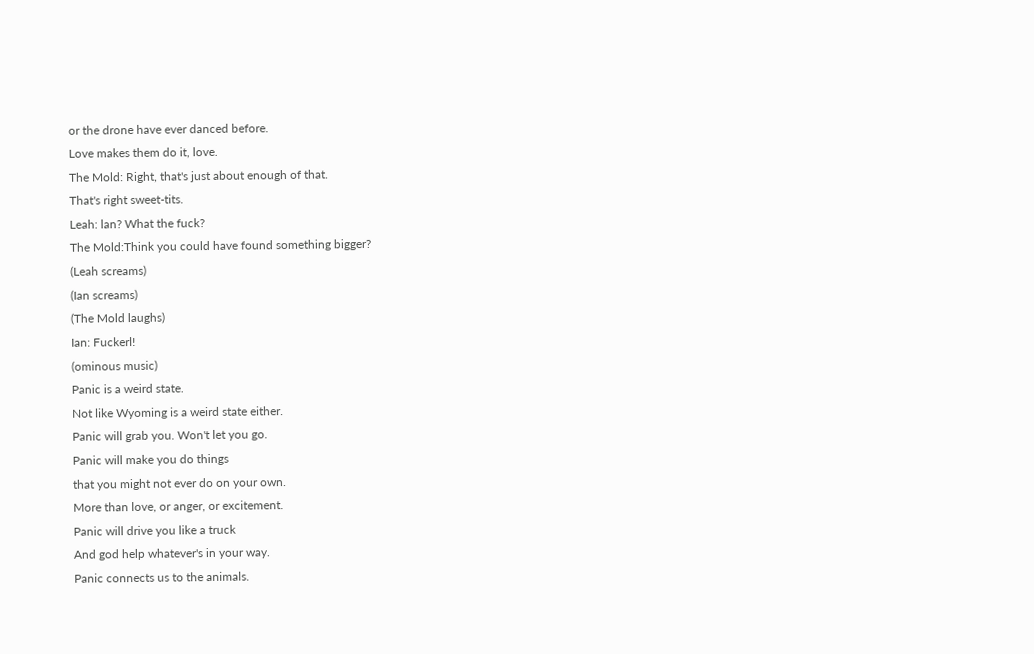or the drone have ever danced before.
Love makes them do it, love.
The Mold: Right, that's just about enough of that.
That's right sweet-tits.
Leah: lan? What the fuck?
The Mold:Think you could have found something bigger?
(Leah screams)
(Ian screams)
(The Mold laughs)
Ian: Fuckerl!
(ominous music)
Panic is a weird state.
Not like Wyoming is a weird state either.
Panic will grab you. Won't let you go.
Panic will make you do things
that you might not ever do on your own.
More than love, or anger, or excitement.
Panic will drive you like a truck
And god help whatever's in your way.
Panic connects us to the animals.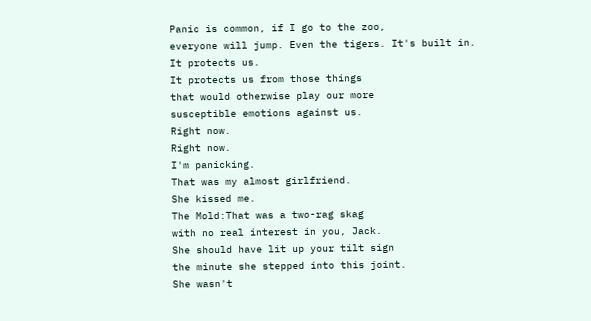Panic is common, if I go to the zoo,
everyone will jump. Even the tigers. It's built in.
It protects us.
It protects us from those things
that would otherwise play our more
susceptible emotions against us.
Right now.
Right now.
I'm panicking.
That was my almost girlfriend.
She kissed me.
The Mold:That was a two-rag skag
with no real interest in you, Jack.
She should have lit up your tilt sign
the minute she stepped into this joint.
She wasn't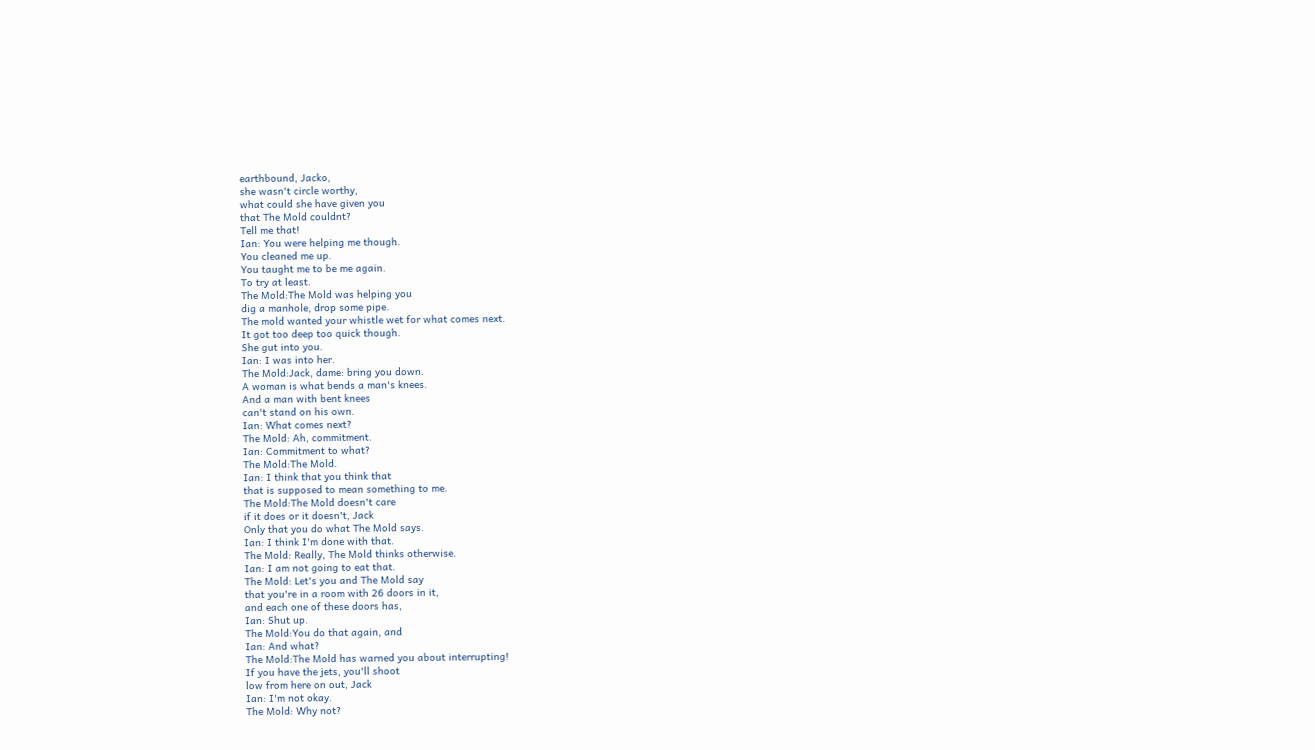earthbound, Jacko,
she wasn't circle worthy,
what could she have given you
that The Mold couldnt?
Tell me that!
Ian: You were helping me though.
You cleaned me up.
You taught me to be me again.
To try at least.
The Mold:The Mold was helping you
dig a manhole, drop some pipe.
The mold wanted your whistle wet for what comes next.
It got too deep too quick though.
She gut into you.
Ian: I was into her.
The Mold:Jack, dame: bring you down.
A woman is what bends a man's knees.
And a man with bent knees
can't stand on his own.
Ian: What comes next?
The Mold: Ah, commitment.
Ian: Commitment to what?
The Mold:The Mold.
Ian: I think that you think that
that is supposed to mean something to me.
The Mold:The Mold doesn't care
if it does or it doesn't, Jack
Only that you do what The Mold says.
Ian: I think I'm done with that.
The Mold: Really, The Mold thinks otherwise.
Ian: I am not going to eat that.
The Mold: Let's you and The Mold say
that you're in a room with 26 doors in it,
and each one of these doors has,
Ian: Shut up.
The Mold:You do that again, and
Ian: And what?
The Mold:The Mold has warned you about interrupting!
If you have the jets, you'll shoot
low from here on out, Jack
Ian: I'm not okay.
The Mold: Why not?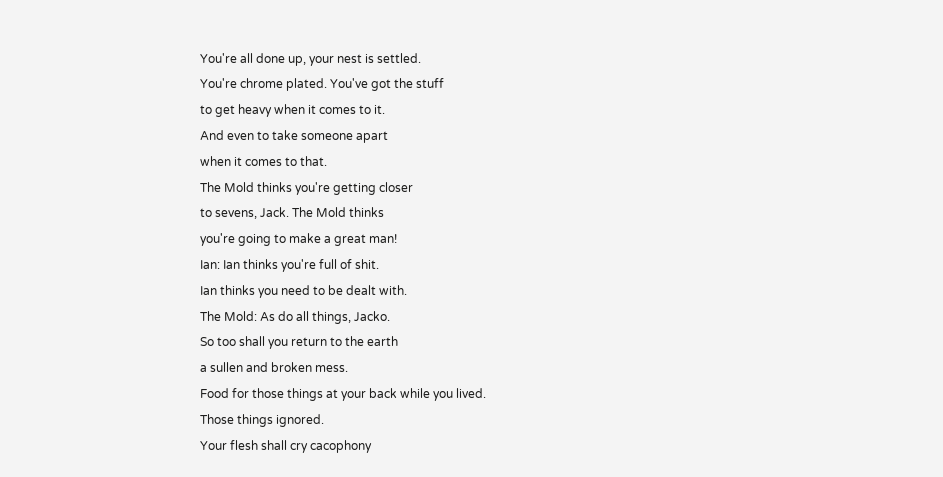You're all done up, your nest is settled.
You're chrome plated. You've got the stuff
to get heavy when it comes to it.
And even to take someone apart
when it comes to that.
The Mold thinks you're getting closer
to sevens, Jack. The Mold thinks
you're going to make a great man!
Ian: Ian thinks you're full of shit.
Ian thinks you need to be dealt with.
The Mold: As do all things, Jacko.
So too shall you return to the earth
a sullen and broken mess.
Food for those things at your back while you lived.
Those things ignored.
Your flesh shall cry cacophony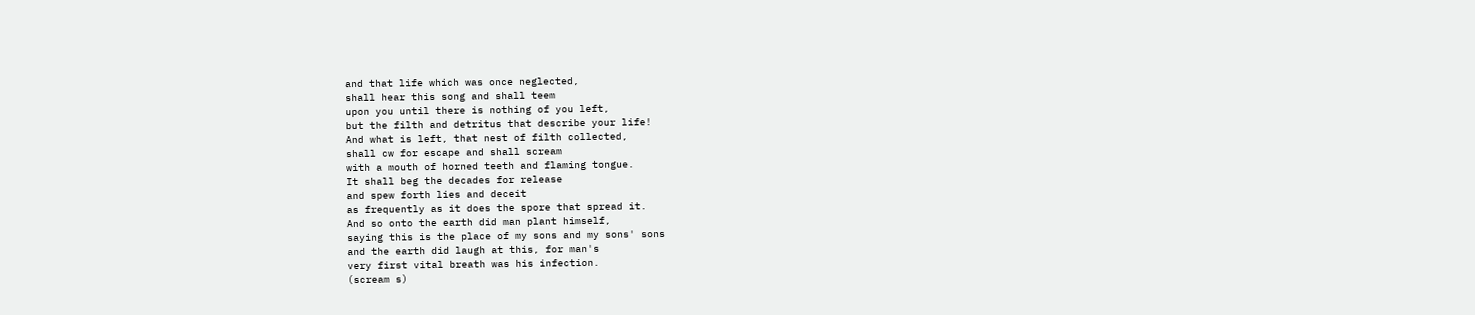and that life which was once neglected,
shall hear this song and shall teem
upon you until there is nothing of you left,
but the filth and detritus that describe your life!
And what is left, that nest of filth collected,
shall cw for escape and shall scream
with a mouth of horned teeth and flaming tongue.
It shall beg the decades for release
and spew forth lies and deceit
as frequently as it does the spore that spread it.
And so onto the earth did man plant himself,
saying this is the place of my sons and my sons' sons
and the earth did laugh at this, for man's
very first vital breath was his infection.
(scream s)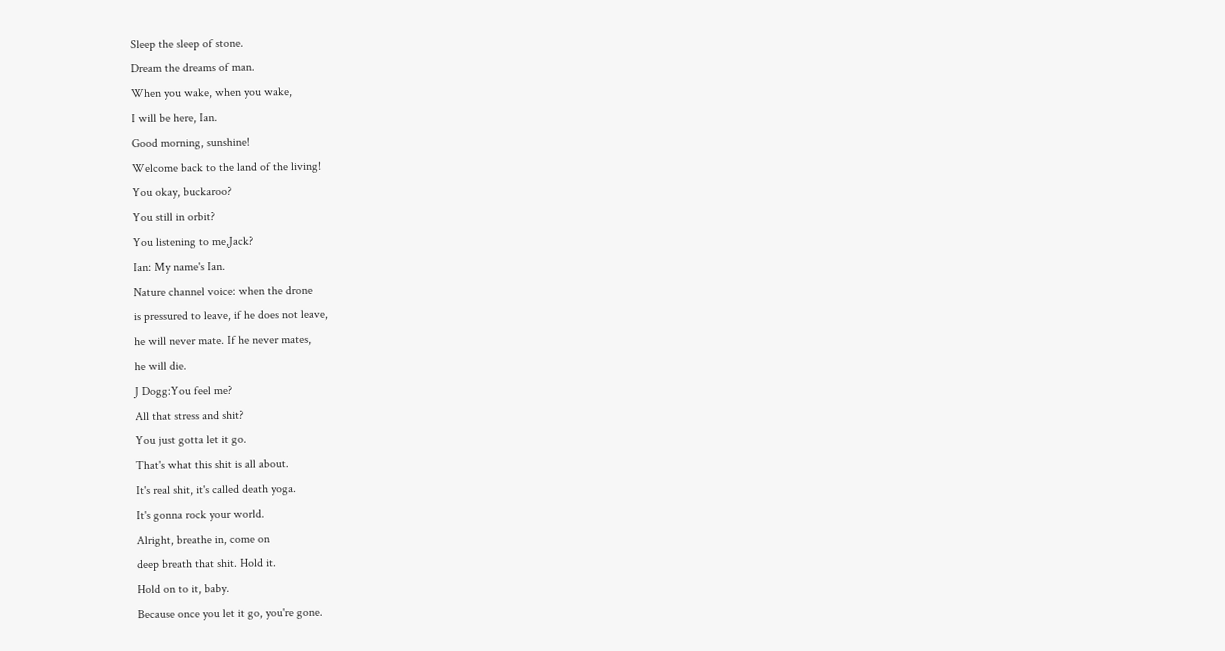Sleep the sleep of stone.
Dream the dreams of man.
When you wake, when you wake,
I will be here, Ian.
Good morning, sunshine!
Welcome back to the land of the living!
You okay, buckaroo?
You still in orbit?
You listening to me,Jack?
Ian: My name's Ian.
Nature channel voice: when the drone
is pressured to leave, if he does not leave,
he will never mate. If he never mates,
he will die.
J Dogg:You feel me?
All that stress and shit?
You just gotta let it go.
That's what this shit is all about.
It's real shit, it's called death yoga.
It's gonna rock your world.
Alright, breathe in, come on
deep breath that shit. Hold it.
Hold on to it, baby.
Because once you let it go, you're gone.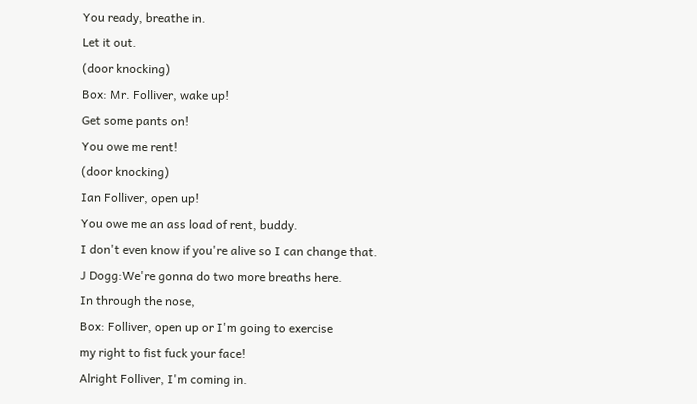You ready, breathe in.
Let it out.
(door knocking)
Box: Mr. Folliver, wake up!
Get some pants on!
You owe me rent!
(door knocking)
Ian Folliver, open up!
You owe me an ass load of rent, buddy.
I don't even know if you're alive so I can change that.
J Dogg:We're gonna do two more breaths here.
In through the nose,
Box: Folliver, open up or I'm going to exercise
my right to fist fuck your face!
Alright Folliver, I'm coming in.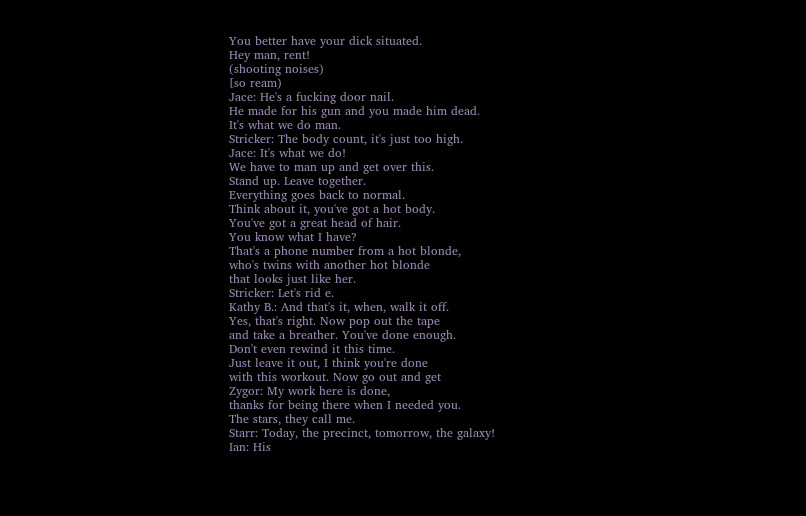You better have your dick situated.
Hey man, rent!
(shooting noises)
[so ream)
Jace: He's a fucking door nail.
He made for his gun and you made him dead.
It's what we do man.
Stricker: The body count, it's just too high.
Jace: It's what we do!
We have to man up and get over this.
Stand up. Leave together.
Everything goes back to normal.
Think about it, you've got a hot body.
You've got a great head of hair.
You know what I have?
That's a phone number from a hot blonde,
who's twins with another hot blonde
that looks just like her.
Stricker: Let's rid e.
Kathy B.: And that's it, when, walk it off.
Yes, that's right. Now pop out the tape
and take a breather. You've done enough.
Don't even rewind it this time.
Just leave it out, I think you're done
with this workout. Now go out and get
Zygor: My work here is done,
thanks for being there when I needed you.
The stars, they call me.
Starr: Today, the precinct, tomorrow, the galaxy!
Ian: His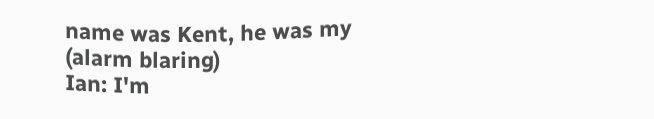name was Kent, he was my
(alarm blaring)
Ian: I'm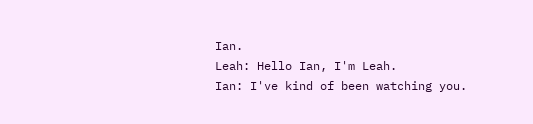Ian.
Leah: Hello Ian, I'm Leah.
Ian: I've kind of been watching you.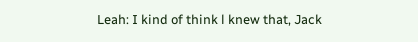Leah: I kind of think l knew that, Jack